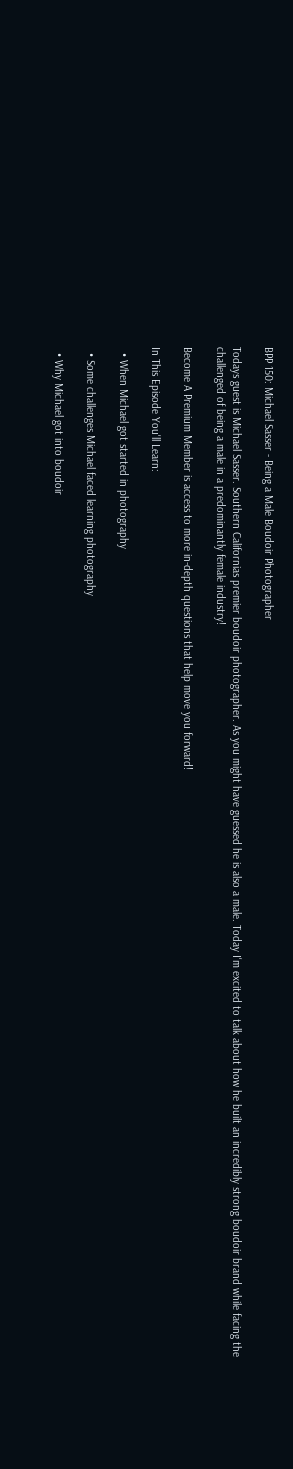BPP 150: Michael Sasser - Being a Male Boudoir Photographer

Todays guest is Michael Sasser. Southern Californias premier boudoir photographer. As you might have guessed he is also a male. Today I'm excited to talk about how he built an incredibly strong boudoir brand while facing the challenged of being a male in a predominantly female industry!

Become A Premium Member is access to more in-depth questions that help move you forward!

In This Episode You'll Learn:

  • When Michael got started in photography

  • Some challenges Michael faced learning photography

  • Why Michael got into boudoir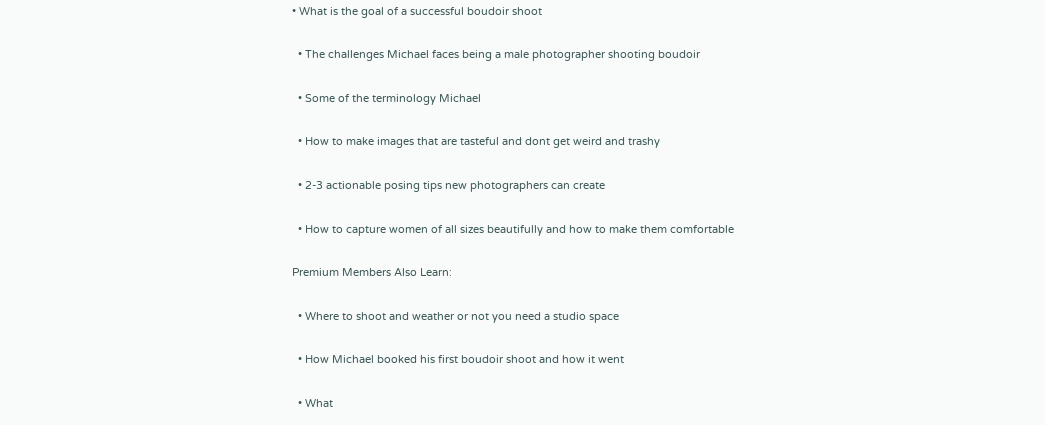• What is the goal of a successful boudoir shoot

  • The challenges Michael faces being a male photographer shooting boudoir

  • Some of the terminology Michael

  • How to make images that are tasteful and dont get weird and trashy

  • 2-3 actionable posing tips new photographers can create

  • How to capture women of all sizes beautifully and how to make them comfortable

Premium Members Also Learn:

  • Where to shoot and weather or not you need a studio space

  • How Michael booked his first boudoir shoot and how it went

  • What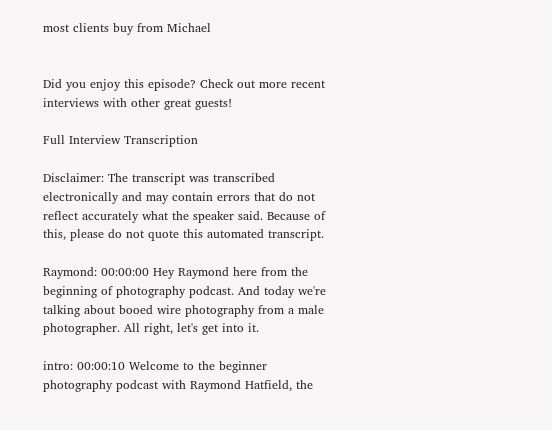most clients buy from Michael


Did you enjoy this episode? Check out more recent interviews with other great guests!

Full Interview Transcription

Disclaimer: The transcript was transcribed electronically and may contain errors that do not reflect accurately what the speaker said. Because of this, please do not quote this automated transcript.

Raymond: 00:00:00 Hey Raymond here from the beginning of photography podcast. And today we're talking about booed wire photography from a male photographer. All right, let's get into it.

intro: 00:00:10 Welcome to the beginner photography podcast with Raymond Hatfield, the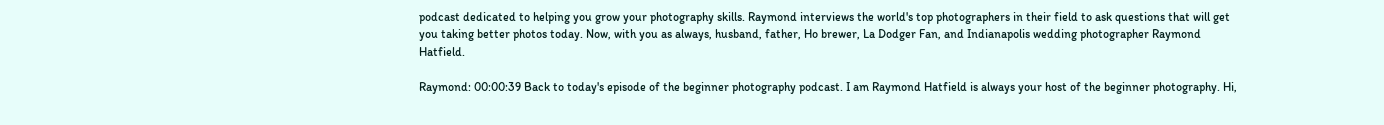podcast dedicated to helping you grow your photography skills. Raymond interviews the world's top photographers in their field to ask questions that will get you taking better photos today. Now, with you as always, husband, father, Ho brewer, La Dodger Fan, and Indianapolis wedding photographer Raymond Hatfield.

Raymond: 00:00:39 Back to today's episode of the beginner photography podcast. I am Raymond Hatfield is always your host of the beginner photography. Hi,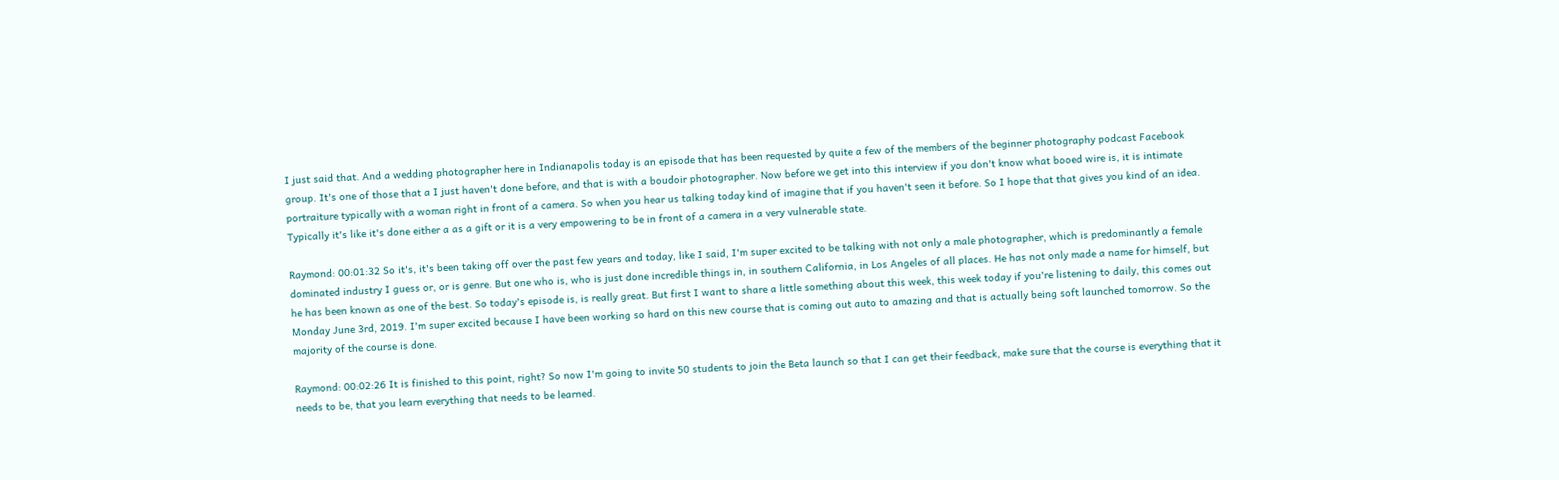I just said that. And a wedding photographer here in Indianapolis today is an episode that has been requested by quite a few of the members of the beginner photography podcast Facebook group. It's one of those that a I just haven't done before, and that is with a boudoir photographer. Now before we get into this interview if you don't know what booed wire is, it is intimate portraiture typically with a woman right in front of a camera. So when you hear us talking today kind of imagine that if you haven't seen it before. So I hope that that gives you kind of an idea. Typically it's like it's done either a as a gift or it is a very empowering to be in front of a camera in a very vulnerable state.

Raymond: 00:01:32 So it's, it's been taking off over the past few years and today, like I said, I'm super excited to be talking with not only a male photographer, which is predominantly a female dominated industry I guess or, or is genre. But one who is, who is just done incredible things in, in southern California, in Los Angeles of all places. He has not only made a name for himself, but he has been known as one of the best. So today's episode is, is really great. But first I want to share a little something about this week, this week today if you're listening to daily, this comes out Monday June 3rd, 2019. I'm super excited because I have been working so hard on this new course that is coming out auto to amazing and that is actually being soft launched tomorrow. So the majority of the course is done.

Raymond: 00:02:26 It is finished to this point, right? So now I'm going to invite 50 students to join the Beta launch so that I can get their feedback, make sure that the course is everything that it needs to be, that you learn everything that needs to be learned.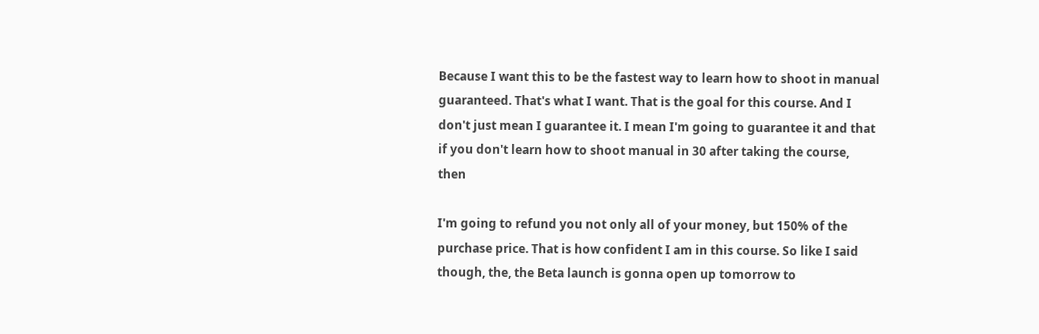Because I want this to be the fastest way to learn how to shoot in manual guaranteed. That's what I want. That is the goal for this course. And I don't just mean I guarantee it. I mean I'm going to guarantee it and that if you don't learn how to shoot manual in 30 after taking the course, then

I'm going to refund you not only all of your money, but 150% of the purchase price. That is how confident I am in this course. So like I said though, the, the Beta launch is gonna open up tomorrow to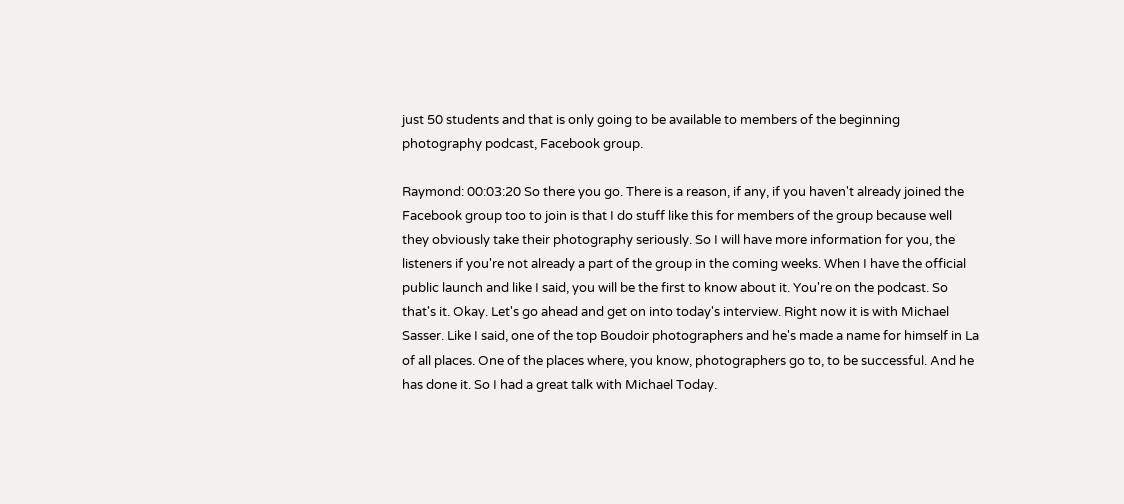just 50 students and that is only going to be available to members of the beginning photography podcast, Facebook group.

Raymond: 00:03:20 So there you go. There is a reason, if any, if you haven't already joined the Facebook group too to join is that I do stuff like this for members of the group because well they obviously take their photography seriously. So I will have more information for you, the listeners if you're not already a part of the group in the coming weeks. When I have the official public launch and like I said, you will be the first to know about it. You're on the podcast. So that's it. Okay. Let's go ahead and get on into today's interview. Right now it is with Michael Sasser. Like I said, one of the top Boudoir photographers and he's made a name for himself in La of all places. One of the places where, you know, photographers go to, to be successful. And he has done it. So I had a great talk with Michael Today.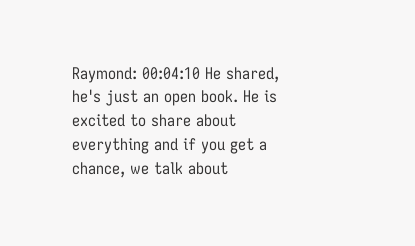Raymond: 00:04:10 He shared, he's just an open book. He is excited to share about everything and if you get a chance, we talk about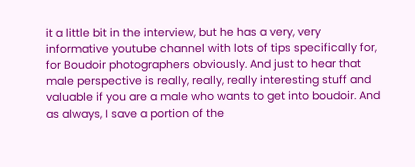it a little bit in the interview, but he has a very, very informative youtube channel with lots of tips specifically for, for Boudoir photographers obviously. And just to hear that male perspective is really, really, really interesting stuff and valuable if you are a male who wants to get into boudoir. And as always, I save a portion of the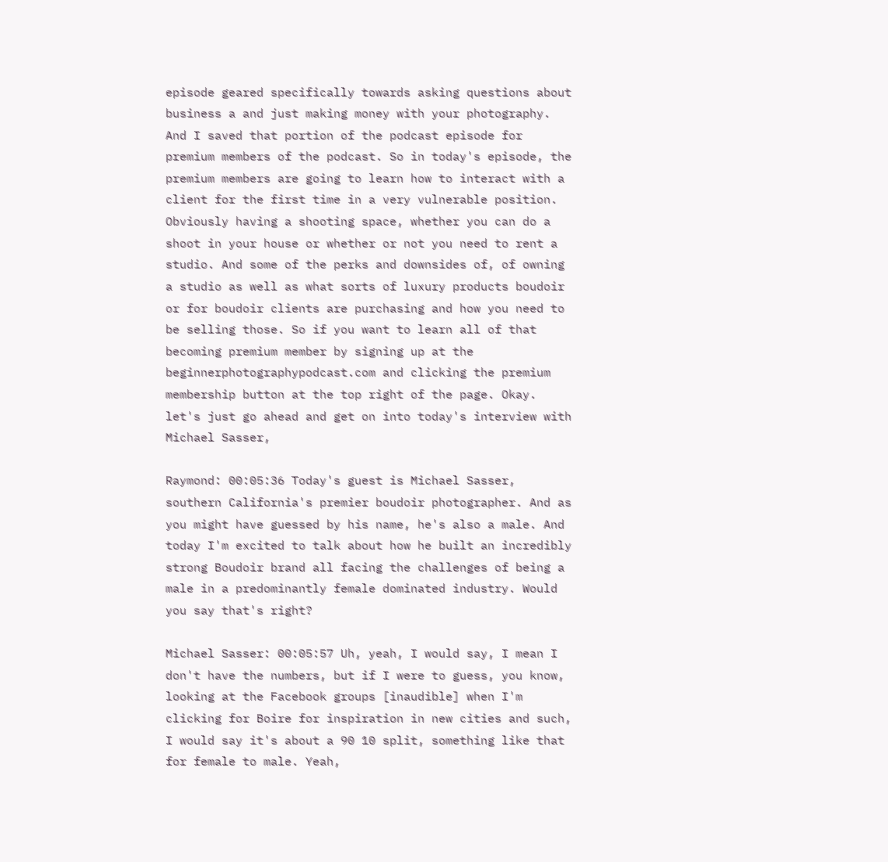episode geared specifically towards asking questions about business a and just making money with your photography. And I saved that portion of the podcast episode for premium members of the podcast. So in today's episode, the premium members are going to learn how to interact with a client for the first time in a very vulnerable position. Obviously having a shooting space, whether you can do a shoot in your house or whether or not you need to rent a studio. And some of the perks and downsides of, of owning a studio as well as what sorts of luxury products boudoir or for boudoir clients are purchasing and how you need to be selling those. So if you want to learn all of that becoming premium member by signing up at the beginnerphotographypodcast.com and clicking the premium membership button at the top right of the page. Okay. let's just go ahead and get on into today's interview with Michael Sasser,

Raymond: 00:05:36 Today's guest is Michael Sasser, southern California's premier boudoir photographer. And as you might have guessed by his name, he's also a male. And today I'm excited to talk about how he built an incredibly strong Boudoir brand all facing the challenges of being a male in a predominantly female dominated industry. Would you say that's right?

Michael Sasser: 00:05:57 Uh, yeah, I would say, I mean I don't have the numbers, but if I were to guess, you know, looking at the Facebook groups [inaudible] when I'm clicking for Boire for inspiration in new cities and such, I would say it's about a 90 10 split, something like that for female to male. Yeah,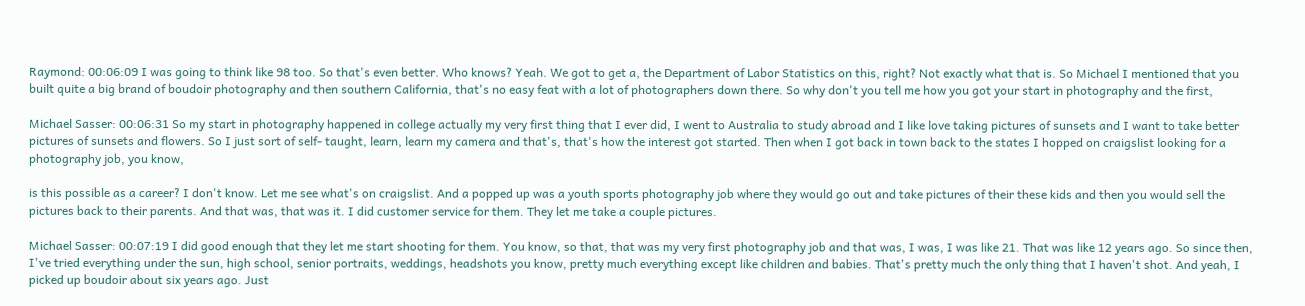Raymond: 00:06:09 I was going to think like 98 too. So that's even better. Who knows? Yeah. We got to get a, the Department of Labor Statistics on this, right? Not exactly what that is. So Michael I mentioned that you built quite a big brand of boudoir photography and then southern California, that's no easy feat with a lot of photographers down there. So why don't you tell me how you got your start in photography and the first,

Michael Sasser: 00:06:31 So my start in photography happened in college actually my very first thing that I ever did, I went to Australia to study abroad and I like love taking pictures of sunsets and I want to take better pictures of sunsets and flowers. So I just sort of self- taught, learn, learn my camera and that's, that's how the interest got started. Then when I got back in town back to the states I hopped on craigslist looking for a photography job, you know,

is this possible as a career? I don't know. Let me see what's on craigslist. And a popped up was a youth sports photography job where they would go out and take pictures of their these kids and then you would sell the pictures back to their parents. And that was, that was it. I did customer service for them. They let me take a couple pictures.

Michael Sasser: 00:07:19 I did good enough that they let me start shooting for them. You know, so that, that was my very first photography job and that was, I was, I was like 21. That was like 12 years ago. So since then, I've tried everything under the sun, high school, senior portraits, weddings, headshots you know, pretty much everything except like children and babies. That's pretty much the only thing that I haven't shot. And yeah, I picked up boudoir about six years ago. Just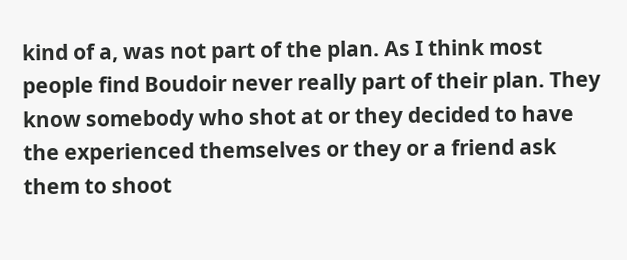kind of a, was not part of the plan. As I think most people find Boudoir never really part of their plan. They know somebody who shot at or they decided to have the experienced themselves or they or a friend ask them to shoot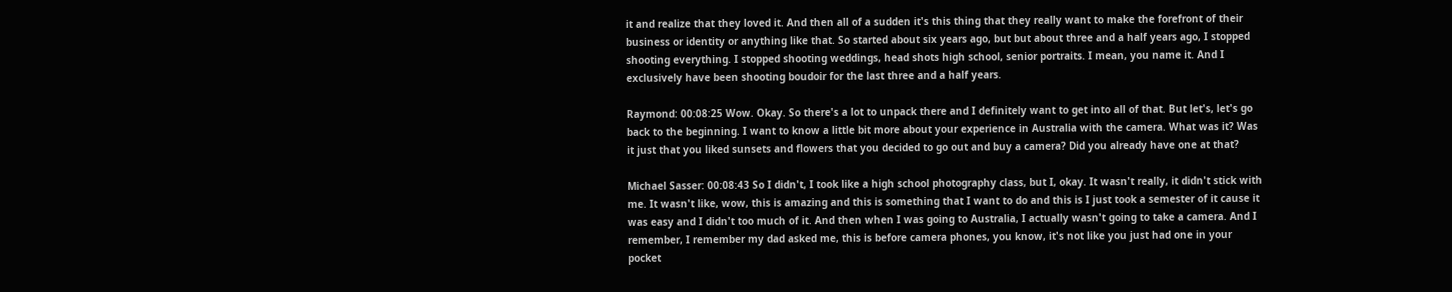it and realize that they loved it. And then all of a sudden it's this thing that they really want to make the forefront of their business or identity or anything like that. So started about six years ago, but but about three and a half years ago, I stopped shooting everything. I stopped shooting weddings, head shots high school, senior portraits. I mean, you name it. And I exclusively have been shooting boudoir for the last three and a half years.

Raymond: 00:08:25 Wow. Okay. So there's a lot to unpack there and I definitely want to get into all of that. But let's, let's go back to the beginning. I want to know a little bit more about your experience in Australia with the camera. What was it? Was it just that you liked sunsets and flowers that you decided to go out and buy a camera? Did you already have one at that?

Michael Sasser: 00:08:43 So I didn't, I took like a high school photography class, but I, okay. It wasn't really, it didn't stick with me. It wasn't like, wow, this is amazing and this is something that I want to do and this is I just took a semester of it cause it was easy and I didn't too much of it. And then when I was going to Australia, I actually wasn't going to take a camera. And I remember, I remember my dad asked me, this is before camera phones, you know, it's not like you just had one in your pocket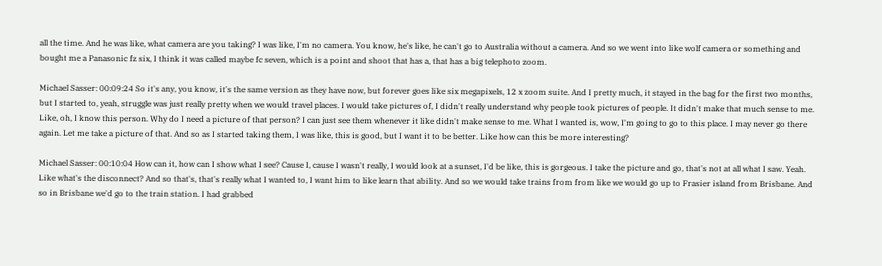all the time. And he was like, what camera are you taking? I was like, I'm no camera. You know, he's like, he can't go to Australia without a camera. And so we went into like wolf camera or something and bought me a Panasonic fz six, I think it was called maybe fc seven, which is a point and shoot that has a, that has a big telephoto zoom.

Michael Sasser: 00:09:24 So it's any, you know, it's the same version as they have now, but forever goes like six megapixels, 12 x zoom suite. And I pretty much, it stayed in the bag for the first two months, but I started to, yeah, struggle was just really pretty when we would travel places. I would take pictures of, I didn't really understand why people took pictures of people. It didn't make that much sense to me. Like, oh, I know this person. Why do I need a picture of that person? I can just see them whenever it like didn't make sense to me. What I wanted is, wow, I'm going to go to this place. I may never go there again. Let me take a picture of that. And so as I started taking them, I was like, this is good, but I want it to be better. Like how can this be more interesting?

Michael Sasser: 00:10:04 How can it, how can I show what I see? Cause I, cause I wasn't really, I would look at a sunset, I'd be like, this is gorgeous. I take the picture and go, that's not at all what I saw. Yeah. Like what's the disconnect? And so that's, that's really what I wanted to, I want him to like learn that ability. And so we would take trains from from like we would go up to Frasier island from Brisbane. And so in Brisbane we'd go to the train station. I had grabbed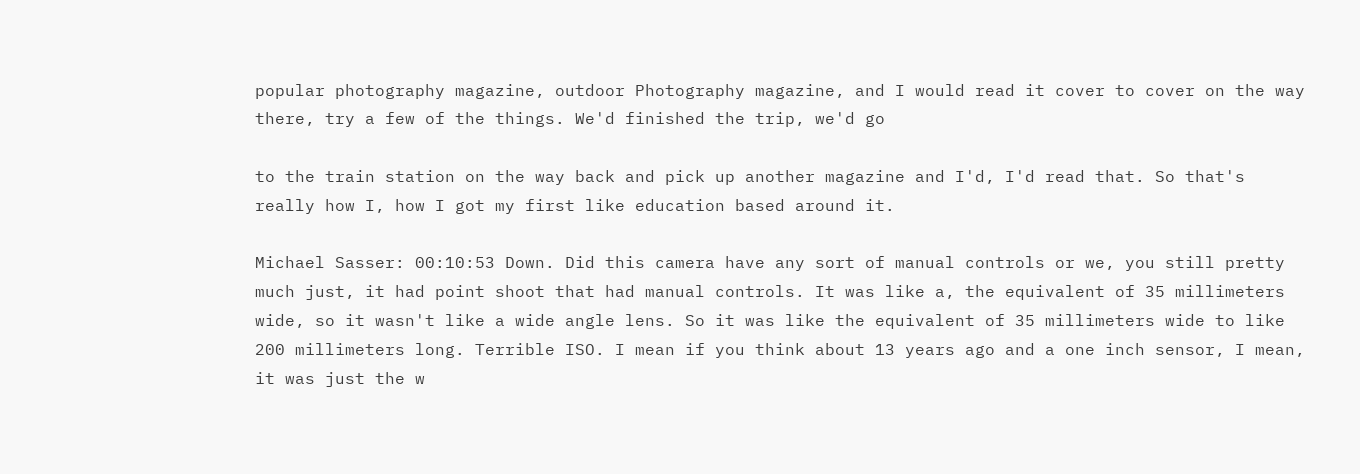popular photography magazine, outdoor Photography magazine, and I would read it cover to cover on the way there, try a few of the things. We'd finished the trip, we'd go

to the train station on the way back and pick up another magazine and I'd, I'd read that. So that's really how I, how I got my first like education based around it.

Michael Sasser: 00:10:53 Down. Did this camera have any sort of manual controls or we, you still pretty much just, it had point shoot that had manual controls. It was like a, the equivalent of 35 millimeters wide, so it wasn't like a wide angle lens. So it was like the equivalent of 35 millimeters wide to like 200 millimeters long. Terrible ISO. I mean if you think about 13 years ago and a one inch sensor, I mean, it was just the w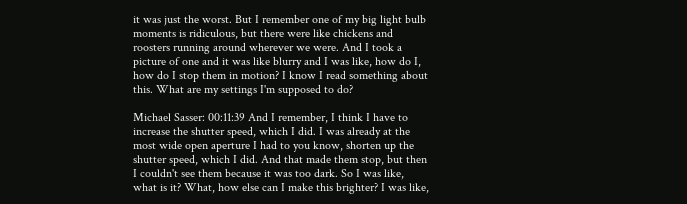it was just the worst. But I remember one of my big light bulb moments is ridiculous, but there were like chickens and roosters running around wherever we were. And I took a picture of one and it was like blurry and I was like, how do I, how do I stop them in motion? I know I read something about this. What are my settings I'm supposed to do?

Michael Sasser: 00:11:39 And I remember, I think I have to increase the shutter speed, which I did. I was already at the most wide open aperture I had to you know, shorten up the shutter speed, which I did. And that made them stop, but then I couldn't see them because it was too dark. So I was like, what is it? What, how else can I make this brighter? I was like,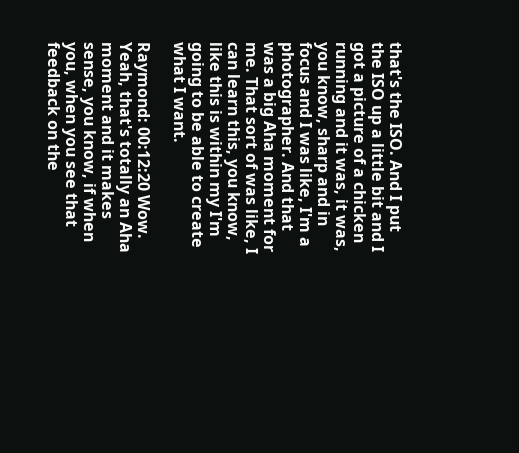that's the ISO. And I put the ISO up a little bit and I got a picture of a chicken running and it was, it was, you know, sharp and in focus and I was like, I'm a photographer. And that was a big Aha moment for me. That sort of was like, I can learn this, you know, like this is within my I'm going to be able to create what I want.

Raymond: 00:12:20 Wow. Yeah, that's totally an Aha moment and it makes sense, you know, if when you, when you see that feedback on the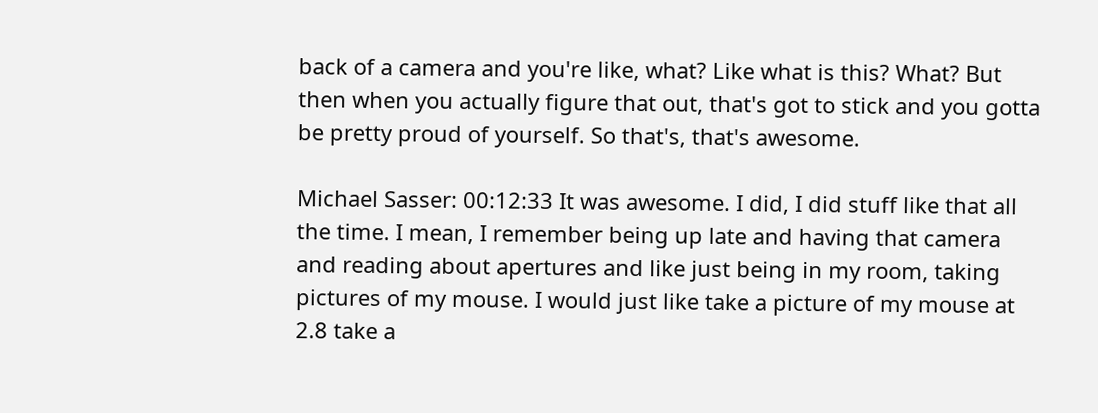back of a camera and you're like, what? Like what is this? What? But then when you actually figure that out, that's got to stick and you gotta be pretty proud of yourself. So that's, that's awesome.

Michael Sasser: 00:12:33 It was awesome. I did, I did stuff like that all the time. I mean, I remember being up late and having that camera and reading about apertures and like just being in my room, taking pictures of my mouse. I would just like take a picture of my mouse at 2.8 take a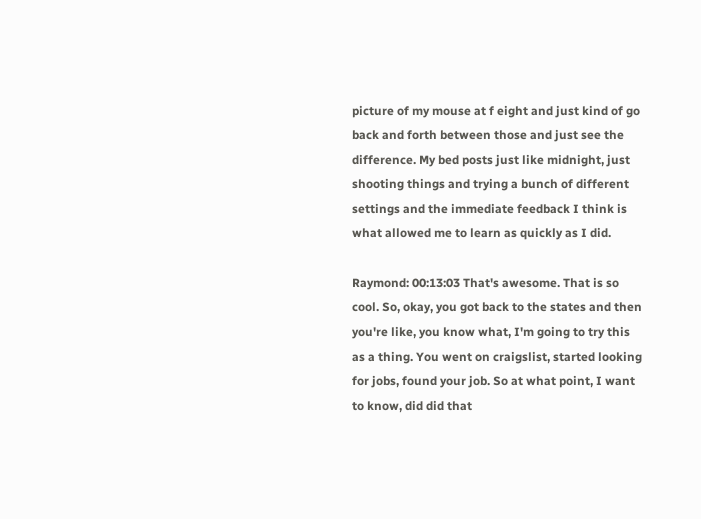picture of my mouse at f eight and just kind of go back and forth between those and just see the difference. My bed posts just like midnight, just shooting things and trying a bunch of different settings and the immediate feedback I think is what allowed me to learn as quickly as I did.

Raymond: 00:13:03 That's awesome. That is so cool. So, okay, you got back to the states and then you're like, you know what, I'm going to try this as a thing. You went on craigslist, started looking for jobs, found your job. So at what point, I want to know, did did that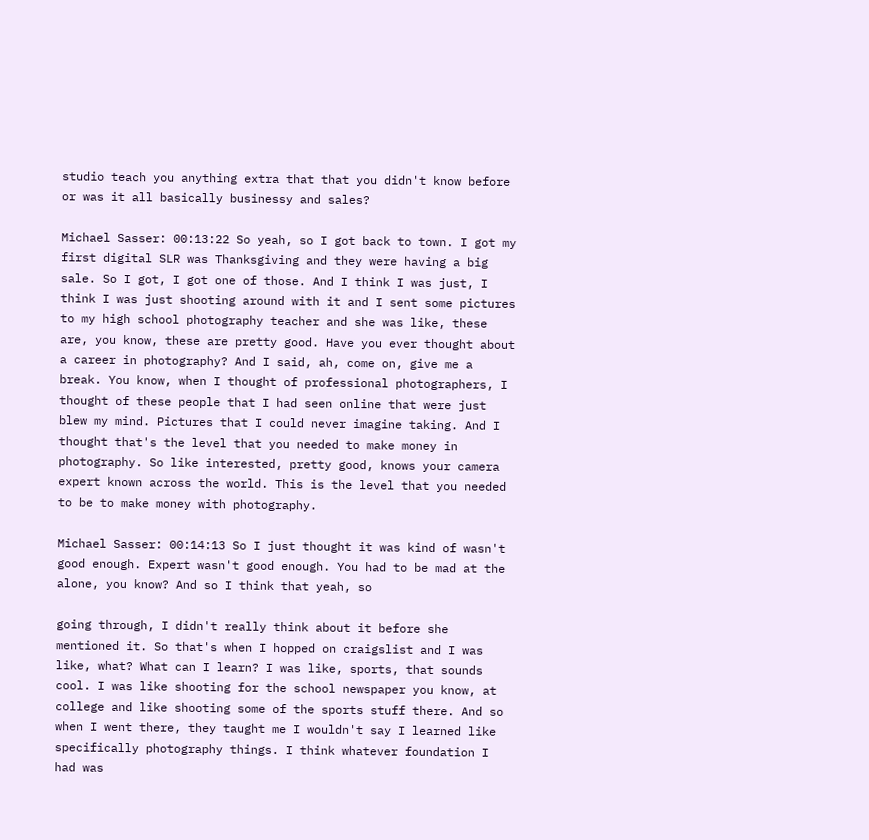studio teach you anything extra that that you didn't know before or was it all basically businessy and sales?

Michael Sasser: 00:13:22 So yeah, so I got back to town. I got my first digital SLR was Thanksgiving and they were having a big sale. So I got, I got one of those. And I think I was just, I think I was just shooting around with it and I sent some pictures to my high school photography teacher and she was like, these are, you know, these are pretty good. Have you ever thought about a career in photography? And I said, ah, come on, give me a break. You know, when I thought of professional photographers, I thought of these people that I had seen online that were just blew my mind. Pictures that I could never imagine taking. And I thought that's the level that you needed to make money in photography. So like interested, pretty good, knows your camera expert known across the world. This is the level that you needed to be to make money with photography.

Michael Sasser: 00:14:13 So I just thought it was kind of wasn't good enough. Expert wasn't good enough. You had to be mad at the alone, you know? And so I think that yeah, so

going through, I didn't really think about it before she mentioned it. So that's when I hopped on craigslist and I was like, what? What can I learn? I was like, sports, that sounds cool. I was like shooting for the school newspaper you know, at college and like shooting some of the sports stuff there. And so when I went there, they taught me I wouldn't say I learned like specifically photography things. I think whatever foundation I had was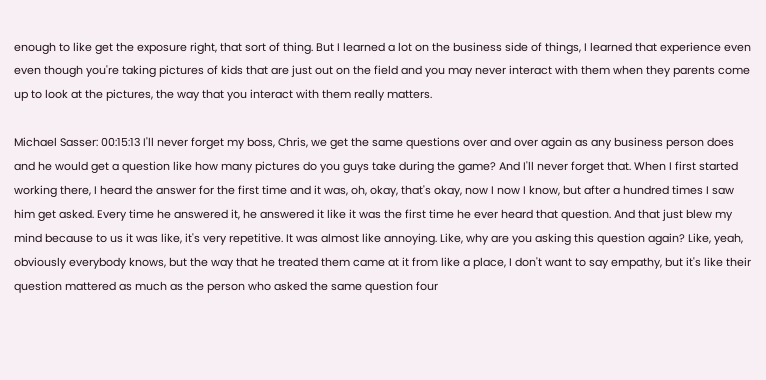enough to like get the exposure right, that sort of thing. But I learned a lot on the business side of things, I learned that experience even even though you're taking pictures of kids that are just out on the field and you may never interact with them when they parents come up to look at the pictures, the way that you interact with them really matters.

Michael Sasser: 00:15:13 I'll never forget my boss, Chris, we get the same questions over and over again as any business person does and he would get a question like how many pictures do you guys take during the game? And I'll never forget that. When I first started working there, I heard the answer for the first time and it was, oh, okay, that's okay, now I now I know, but after a hundred times I saw him get asked. Every time he answered it, he answered it like it was the first time he ever heard that question. And that just blew my mind because to us it was like, it's very repetitive. It was almost like annoying. Like, why are you asking this question again? Like, yeah, obviously everybody knows, but the way that he treated them came at it from like a place, I don't want to say empathy, but it's like their question mattered as much as the person who asked the same question four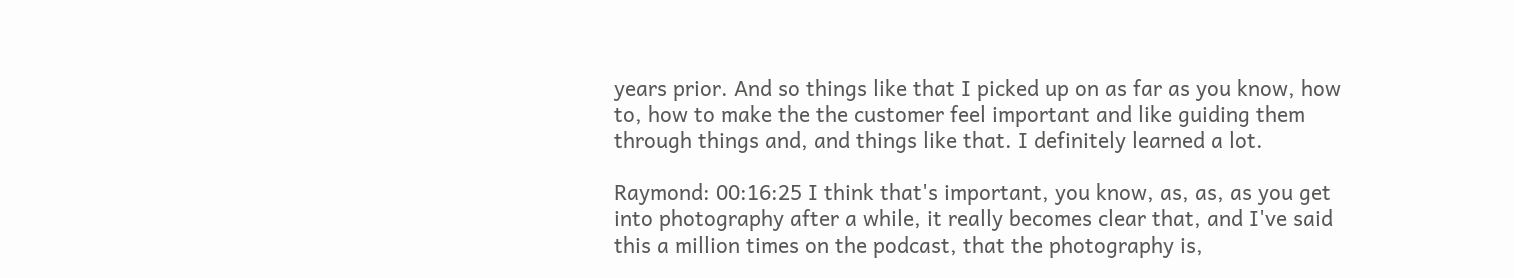years prior. And so things like that I picked up on as far as you know, how to, how to make the the customer feel important and like guiding them through things and, and things like that. I definitely learned a lot.

Raymond: 00:16:25 I think that's important, you know, as, as, as you get into photography after a while, it really becomes clear that, and I've said this a million times on the podcast, that the photography is,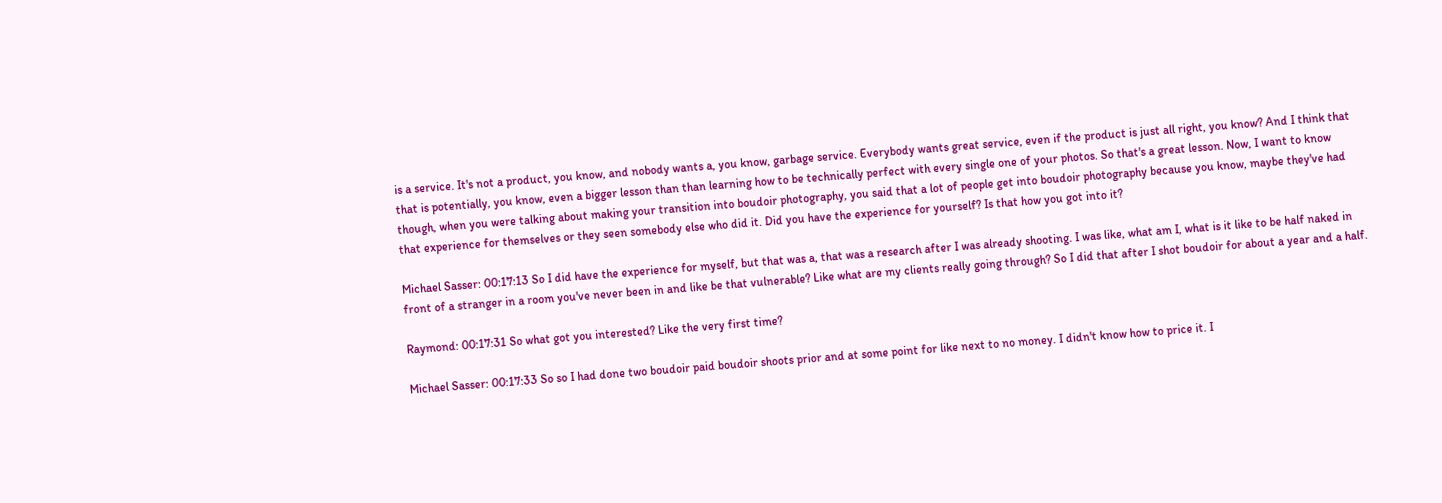is a service. It's not a product, you know, and nobody wants a, you know, garbage service. Everybody wants great service, even if the product is just all right, you know? And I think that that is potentially, you know, even a bigger lesson than than learning how to be technically perfect with every single one of your photos. So that's a great lesson. Now, I want to know though, when you were talking about making your transition into boudoir photography, you said that a lot of people get into boudoir photography because you know, maybe they've had that experience for themselves or they seen somebody else who did it. Did you have the experience for yourself? Is that how you got into it?

Michael Sasser: 00:17:13 So I did have the experience for myself, but that was a, that was a research after I was already shooting. I was like, what am I, what is it like to be half naked in front of a stranger in a room you've never been in and like be that vulnerable? Like what are my clients really going through? So I did that after I shot boudoir for about a year and a half.

Raymond: 00:17:31 So what got you interested? Like the very first time?

Michael Sasser: 00:17:33 So so I had done two boudoir paid boudoir shoots prior and at some point for like next to no money. I didn't know how to price it. I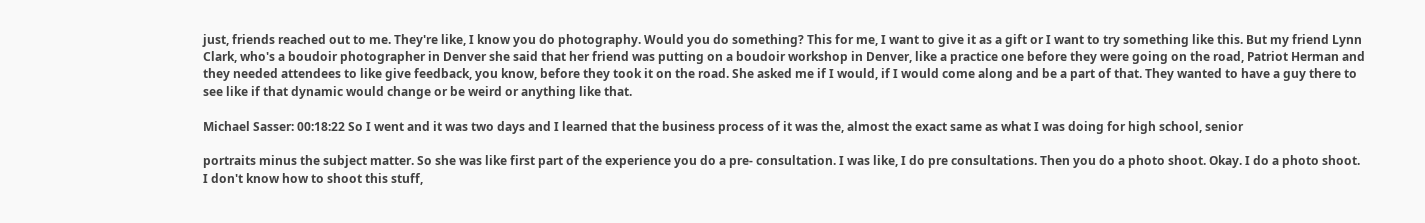just, friends reached out to me. They're like, I know you do photography. Would you do something? This for me, I want to give it as a gift or I want to try something like this. But my friend Lynn Clark, who's a boudoir photographer in Denver she said that her friend was putting on a boudoir workshop in Denver, like a practice one before they were going on the road, Patriot Herman and they needed attendees to like give feedback, you know, before they took it on the road. She asked me if I would, if I would come along and be a part of that. They wanted to have a guy there to see like if that dynamic would change or be weird or anything like that.

Michael Sasser: 00:18:22 So I went and it was two days and I learned that the business process of it was the, almost the exact same as what I was doing for high school, senior

portraits minus the subject matter. So she was like first part of the experience you do a pre- consultation. I was like, I do pre consultations. Then you do a photo shoot. Okay. I do a photo shoot. I don't know how to shoot this stuff,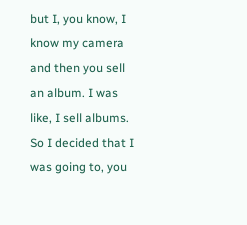but I, you know, I know my camera and then you sell an album. I was like, I sell albums. So I decided that I was going to, you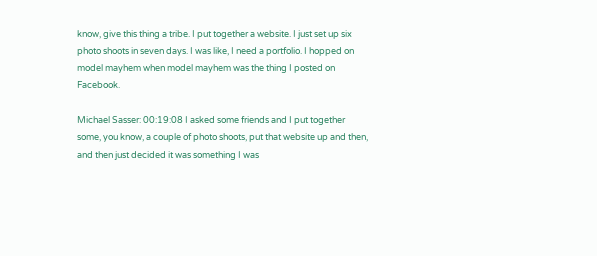know, give this thing a tribe. I put together a website. I just set up six photo shoots in seven days. I was like, I need a portfolio. I hopped on model mayhem when model mayhem was the thing I posted on Facebook.

Michael Sasser: 00:19:08 I asked some friends and I put together some, you know, a couple of photo shoots, put that website up and then, and then just decided it was something I was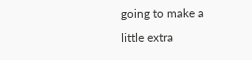going to make a little extra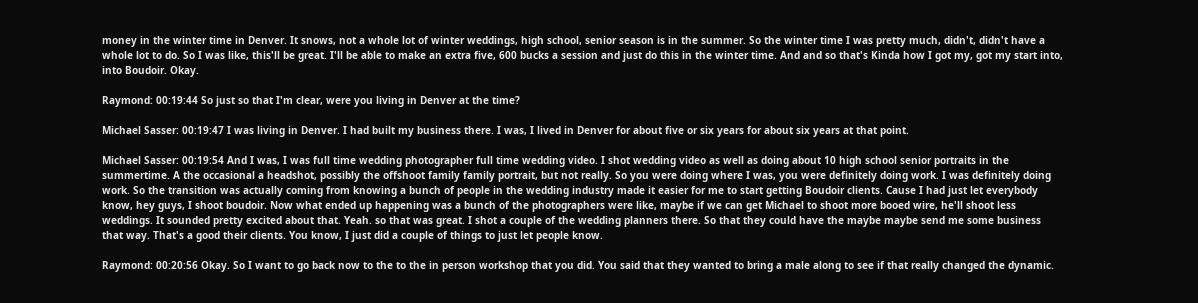money in the winter time in Denver. It snows, not a whole lot of winter weddings, high school, senior season is in the summer. So the winter time I was pretty much, didn't, didn't have a whole lot to do. So I was like, this'll be great. I'll be able to make an extra five, 600 bucks a session and just do this in the winter time. And and so that's Kinda how I got my, got my start into, into Boudoir. Okay.

Raymond: 00:19:44 So just so that I'm clear, were you living in Denver at the time?

Michael Sasser: 00:19:47 I was living in Denver. I had built my business there. I was, I lived in Denver for about five or six years for about six years at that point.

Michael Sasser: 00:19:54 And I was, I was full time wedding photographer full time wedding video. I shot wedding video as well as doing about 10 high school senior portraits in the summertime. A the occasional a headshot, possibly the offshoot family family portrait, but not really. So you were doing where I was, you were definitely doing work. I was definitely doing work. So the transition was actually coming from knowing a bunch of people in the wedding industry made it easier for me to start getting Boudoir clients. Cause I had just let everybody know, hey guys, I shoot boudoir. Now what ended up happening was a bunch of the photographers were like, maybe if we can get Michael to shoot more booed wire, he'll shoot less weddings. It sounded pretty excited about that. Yeah. so that was great. I shot a couple of the wedding planners there. So that they could have the maybe maybe send me some business that way. That's a good their clients. You know, I just did a couple of things to just let people know.

Raymond: 00:20:56 Okay. So I want to go back now to the to the in person workshop that you did. You said that they wanted to bring a male along to see if that really changed the dynamic.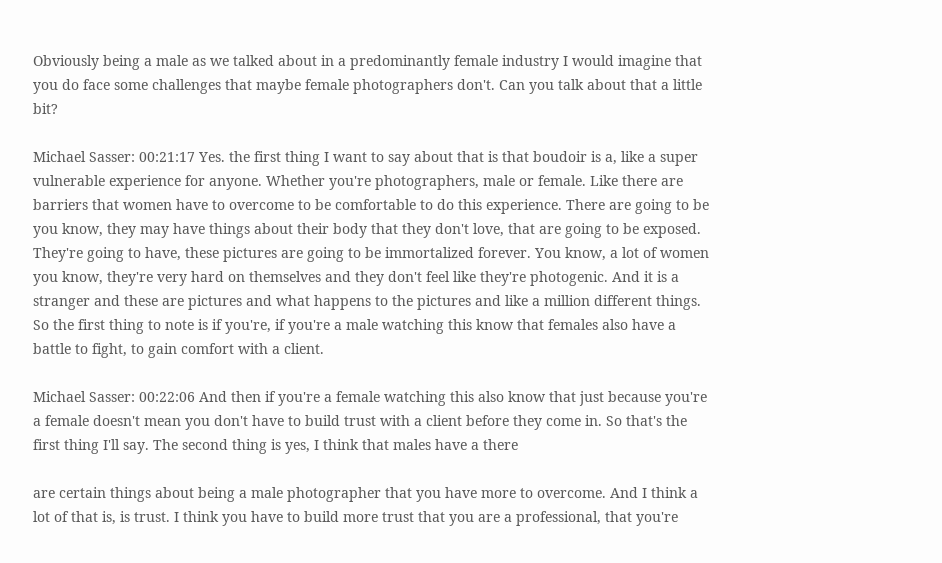Obviously being a male as we talked about in a predominantly female industry I would imagine that you do face some challenges that maybe female photographers don't. Can you talk about that a little bit?

Michael Sasser: 00:21:17 Yes. the first thing I want to say about that is that boudoir is a, like a super vulnerable experience for anyone. Whether you're photographers, male or female. Like there are barriers that women have to overcome to be comfortable to do this experience. There are going to be you know, they may have things about their body that they don't love, that are going to be exposed. They're going to have, these pictures are going to be immortalized forever. You know, a lot of women you know, they're very hard on themselves and they don't feel like they're photogenic. And it is a stranger and these are pictures and what happens to the pictures and like a million different things. So the first thing to note is if you're, if you're a male watching this know that females also have a battle to fight, to gain comfort with a client.

Michael Sasser: 00:22:06 And then if you're a female watching this also know that just because you're a female doesn't mean you don't have to build trust with a client before they come in. So that's the first thing I'll say. The second thing is yes, I think that males have a there

are certain things about being a male photographer that you have more to overcome. And I think a lot of that is, is trust. I think you have to build more trust that you are a professional, that you're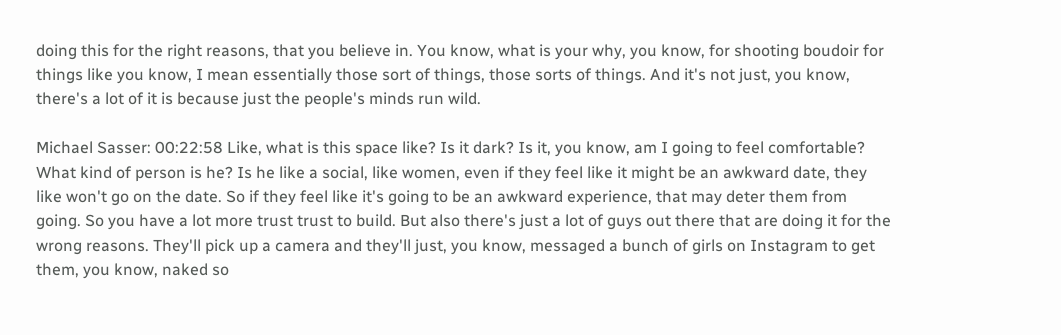doing this for the right reasons, that you believe in. You know, what is your why, you know, for shooting boudoir for things like you know, I mean essentially those sort of things, those sorts of things. And it's not just, you know, there's a lot of it is because just the people's minds run wild.

Michael Sasser: 00:22:58 Like, what is this space like? Is it dark? Is it, you know, am I going to feel comfortable? What kind of person is he? Is he like a social, like women, even if they feel like it might be an awkward date, they like won't go on the date. So if they feel like it's going to be an awkward experience, that may deter them from going. So you have a lot more trust trust to build. But also there's just a lot of guys out there that are doing it for the wrong reasons. They'll pick up a camera and they'll just, you know, messaged a bunch of girls on Instagram to get them, you know, naked so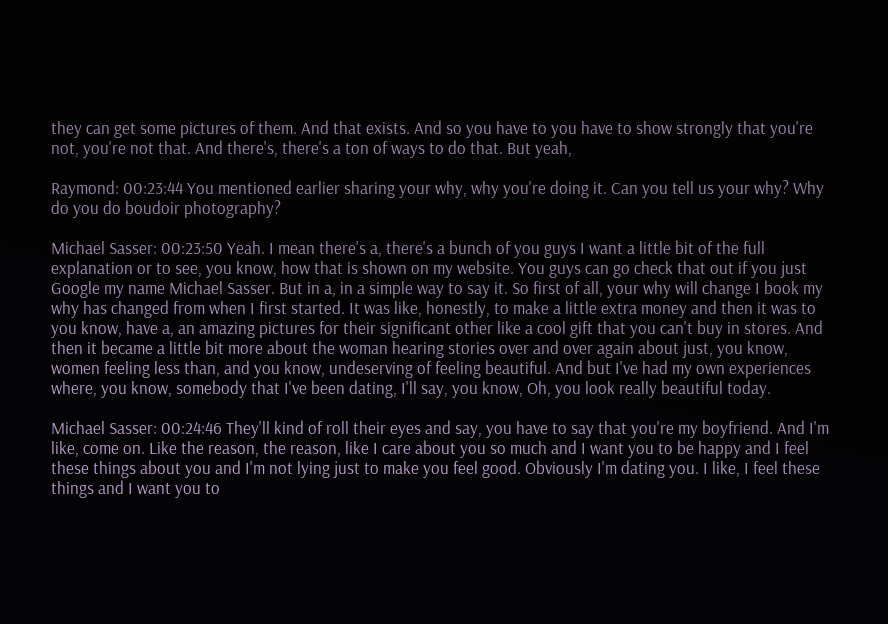they can get some pictures of them. And that exists. And so you have to you have to show strongly that you're not, you're not that. And there's, there's a ton of ways to do that. But yeah,

Raymond: 00:23:44 You mentioned earlier sharing your why, why you're doing it. Can you tell us your why? Why do you do boudoir photography?

Michael Sasser: 00:23:50 Yeah. I mean there's a, there's a bunch of you guys I want a little bit of the full explanation or to see, you know, how that is shown on my website. You guys can go check that out if you just Google my name Michael Sasser. But in a, in a simple way to say it. So first of all, your why will change I book my why has changed from when I first started. It was like, honestly, to make a little extra money and then it was to you know, have a, an amazing pictures for their significant other like a cool gift that you can't buy in stores. And then it became a little bit more about the woman hearing stories over and over again about just, you know, women feeling less than, and you know, undeserving of feeling beautiful. And but I've had my own experiences where, you know, somebody that I've been dating, I'll say, you know, Oh, you look really beautiful today.

Michael Sasser: 00:24:46 They'll kind of roll their eyes and say, you have to say that you're my boyfriend. And I'm like, come on. Like the reason, the reason, like I care about you so much and I want you to be happy and I feel these things about you and I'm not lying just to make you feel good. Obviously I'm dating you. I like, I feel these things and I want you to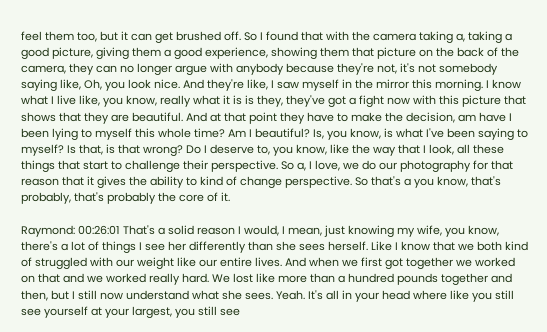feel them too, but it can get brushed off. So I found that with the camera taking a, taking a good picture, giving them a good experience, showing them that picture on the back of the camera, they can no longer argue with anybody because they're not, it's not somebody saying like, Oh, you look nice. And they're like, I saw myself in the mirror this morning. I know what I live like, you know, really what it is is they, they've got a fight now with this picture that shows that they are beautiful. And at that point they have to make the decision, am have I been lying to myself this whole time? Am I beautiful? Is, you know, is what I've been saying to myself? Is that, is that wrong? Do I deserve to, you know, like the way that I look, all these things that start to challenge their perspective. So a, I love, we do our photography for that reason that it gives the ability to kind of change perspective. So that's a you know, that's probably, that's probably the core of it.

Raymond: 00:26:01 That's a solid reason I would, I mean, just knowing my wife, you know, there's a lot of things I see her differently than she sees herself. Like I know that we both kind of struggled with our weight like our entire lives. And when we first got together we worked on that and we worked really hard. We lost like more than a hundred pounds together and then, but I still now understand what she sees. Yeah. It's all in your head where like you still see yourself at your largest, you still see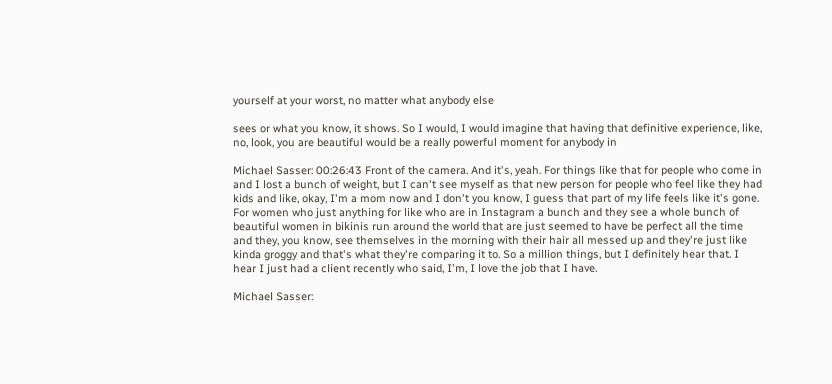yourself at your worst, no matter what anybody else

sees or what you know, it shows. So I would, I would imagine that having that definitive experience, like, no, look, you are beautiful would be a really powerful moment for anybody in

Michael Sasser: 00:26:43 Front of the camera. And it's, yeah. For things like that for people who come in and I lost a bunch of weight, but I can't see myself as that new person for people who feel like they had kids and like, okay, I'm a mom now and I don't you know, I guess that part of my life feels like it's gone. For women who just anything for like who are in Instagram a bunch and they see a whole bunch of beautiful women in bikinis run around the world that are just seemed to have be perfect all the time and they, you know, see themselves in the morning with their hair all messed up and they're just like kinda groggy and that's what they're comparing it to. So a million things, but I definitely hear that. I hear I just had a client recently who said, I'm, I love the job that I have.

Michael Sasser: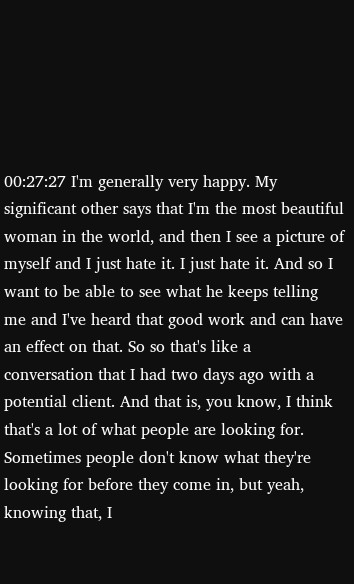00:27:27 I'm generally very happy. My significant other says that I'm the most beautiful woman in the world, and then I see a picture of myself and I just hate it. I just hate it. And so I want to be able to see what he keeps telling me and I've heard that good work and can have an effect on that. So so that's like a conversation that I had two days ago with a potential client. And that is, you know, I think that's a lot of what people are looking for. Sometimes people don't know what they're looking for before they come in, but yeah, knowing that, I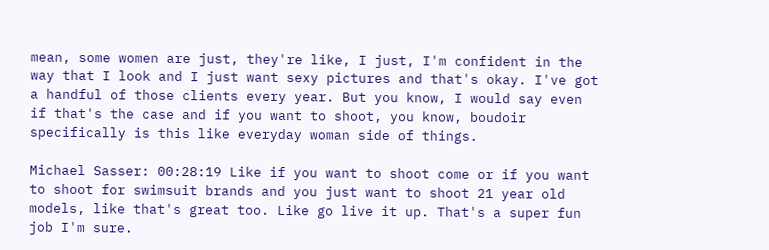mean, some women are just, they're like, I just, I'm confident in the way that I look and I just want sexy pictures and that's okay. I've got a handful of those clients every year. But you know, I would say even if that's the case and if you want to shoot, you know, boudoir specifically is this like everyday woman side of things.

Michael Sasser: 00:28:19 Like if you want to shoot come or if you want to shoot for swimsuit brands and you just want to shoot 21 year old models, like that's great too. Like go live it up. That's a super fun job I'm sure.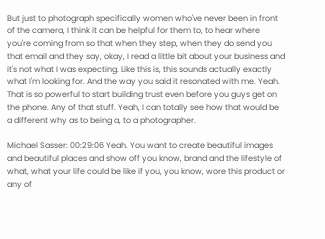But just to photograph specifically women who've never been in front of the camera, I think it can be helpful for them to, to hear where you're coming from so that when they step, when they do send you that email and they say, okay, I read a little bit about your business and it's not what I was expecting. Like this is, this sounds actually exactly what I'm looking for. And the way you said it resonated with me. Yeah. That is so powerful to start building trust even before you guys get on the phone. Any of that stuff. Yeah, I can totally see how that would be a different why as to being a, to a photographer.

Michael Sasser: 00:29:06 Yeah. You want to create beautiful images and beautiful places and show off you know, brand and the lifestyle of what, what your life could be like if you, you know, wore this product or any of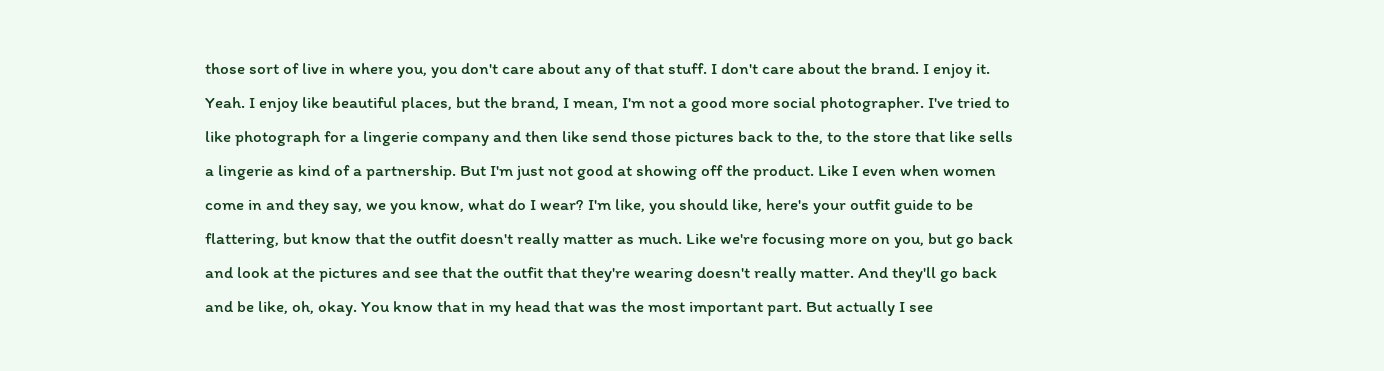those sort of live in where you, you don't care about any of that stuff. I don't care about the brand. I enjoy it. Yeah. I enjoy like beautiful places, but the brand, I mean, I'm not a good more social photographer. I've tried to like photograph for a lingerie company and then like send those pictures back to the, to the store that like sells a lingerie as kind of a partnership. But I'm just not good at showing off the product. Like I even when women come in and they say, we you know, what do I wear? I'm like, you should like, here's your outfit guide to be flattering, but know that the outfit doesn't really matter as much. Like we're focusing more on you, but go back and look at the pictures and see that the outfit that they're wearing doesn't really matter. And they'll go back and be like, oh, okay. You know that in my head that was the most important part. But actually I see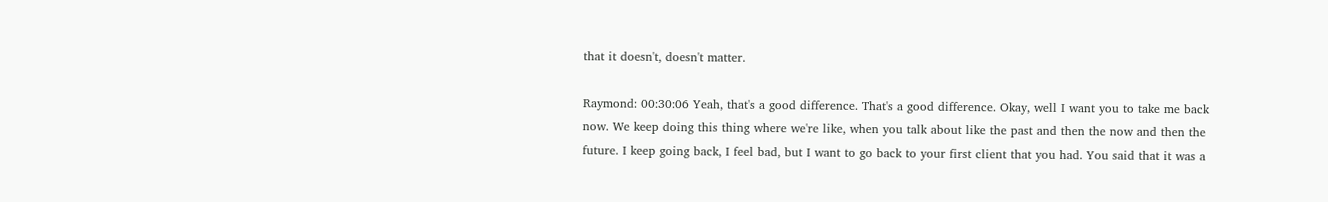that it doesn't, doesn't matter.

Raymond: 00:30:06 Yeah, that's a good difference. That's a good difference. Okay, well I want you to take me back now. We keep doing this thing where we're like, when you talk about like the past and then the now and then the future. I keep going back, I feel bad, but I want to go back to your first client that you had. You said that it was a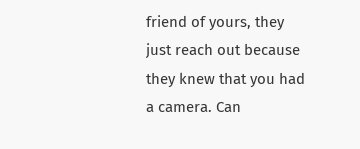friend of yours, they just reach out because they knew that you had a camera. Can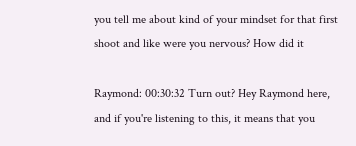you tell me about kind of your mindset for that first shoot and like were you nervous? How did it

Raymond: 00:30:32 Turn out? Hey Raymond here, and if you're listening to this, it means that you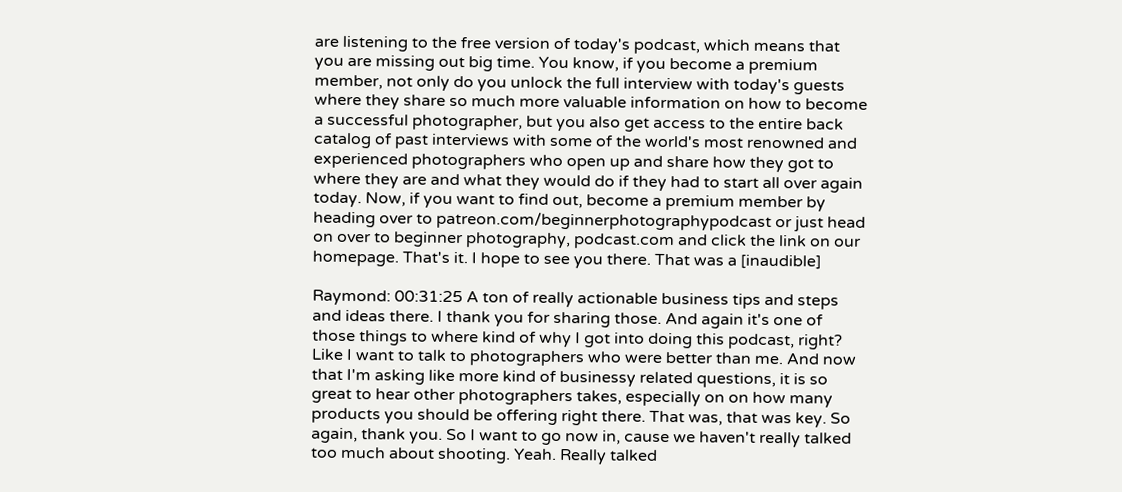are listening to the free version of today's podcast, which means that you are missing out big time. You know, if you become a premium member, not only do you unlock the full interview with today's guests where they share so much more valuable information on how to become a successful photographer, but you also get access to the entire back catalog of past interviews with some of the world's most renowned and experienced photographers who open up and share how they got to where they are and what they would do if they had to start all over again today. Now, if you want to find out, become a premium member by heading over to patreon.com/beginnerphotographypodcast or just head on over to beginner photography, podcast.com and click the link on our homepage. That's it. I hope to see you there. That was a [inaudible]

Raymond: 00:31:25 A ton of really actionable business tips and steps and ideas there. I thank you for sharing those. And again it's one of those things to where kind of why I got into doing this podcast, right? Like I want to talk to photographers who were better than me. And now that I'm asking like more kind of businessy related questions, it is so great to hear other photographers takes, especially on on how many products you should be offering right there. That was, that was key. So again, thank you. So I want to go now in, cause we haven't really talked too much about shooting. Yeah. Really talked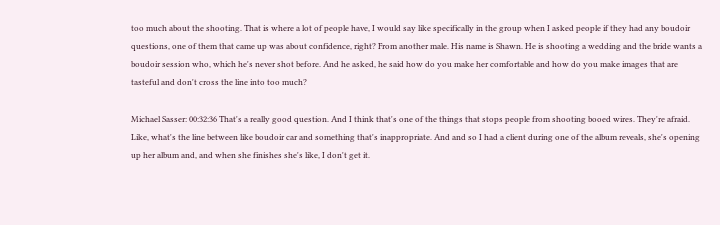too much about the shooting. That is where a lot of people have, I would say like specifically in the group when I asked people if they had any boudoir questions, one of them that came up was about confidence, right? From another male. His name is Shawn. He is shooting a wedding and the bride wants a boudoir session who, which he's never shot before. And he asked, he said how do you make her comfortable and how do you make images that are tasteful and don't cross the line into too much?

Michael Sasser: 00:32:36 That's a really good question. And I think that's one of the things that stops people from shooting booed wires. They're afraid. Like, what's the line between like boudoir car and something that's inappropriate. And and so I had a client during one of the album reveals, she's opening up her album and, and when she finishes she's like, I don't get it.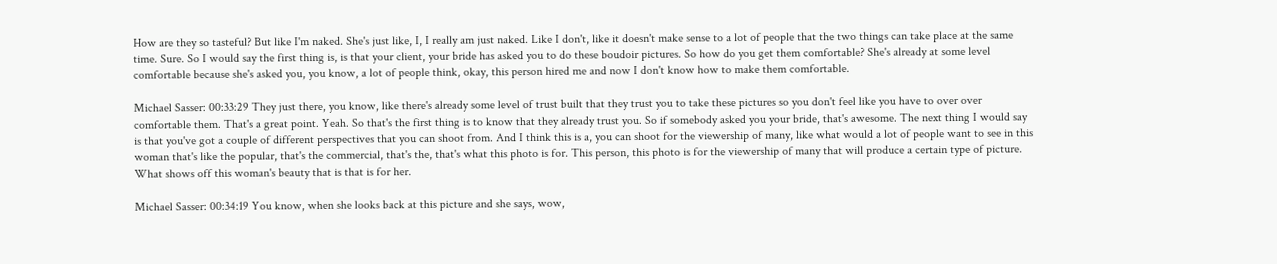How are they so tasteful? But like I'm naked. She's just like, I, I really am just naked. Like I don't, like it doesn't make sense to a lot of people that the two things can take place at the same time. Sure. So I would say the first thing is, is that your client, your bride has asked you to do these boudoir pictures. So how do you get them comfortable? She's already at some level comfortable because she's asked you, you know, a lot of people think, okay, this person hired me and now I don't know how to make them comfortable.

Michael Sasser: 00:33:29 They just there, you know, like there's already some level of trust built that they trust you to take these pictures so you don't feel like you have to over over comfortable them. That's a great point. Yeah. So that's the first thing is to know that they already trust you. So if somebody asked you your bride, that's awesome. The next thing I would say is that you've got a couple of different perspectives that you can shoot from. And I think this is a, you can shoot for the viewership of many, like what would a lot of people want to see in this woman that's like the popular, that's the commercial, that's the, that's what this photo is for. This person, this photo is for the viewership of many that will produce a certain type of picture. What shows off this woman's beauty that is that is for her.

Michael Sasser: 00:34:19 You know, when she looks back at this picture and she says, wow,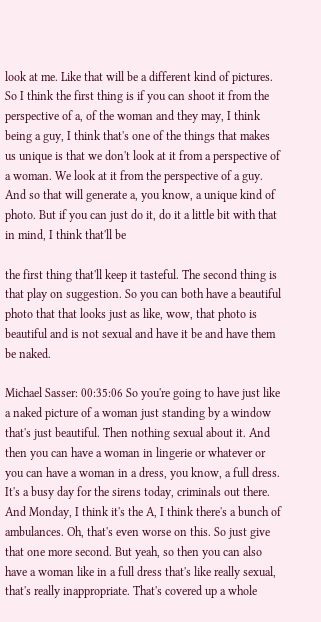look at me. Like that will be a different kind of pictures. So I think the first thing is if you can shoot it from the perspective of a, of the woman and they may, I think being a guy, I think that's one of the things that makes us unique is that we don't look at it from a perspective of a woman. We look at it from the perspective of a guy. And so that will generate a, you know, a unique kind of photo. But if you can just do it, do it a little bit with that in mind, I think that'll be

the first thing that'll keep it tasteful. The second thing is that play on suggestion. So you can both have a beautiful photo that that looks just as like, wow, that photo is beautiful and is not sexual and have it be and have them be naked.

Michael Sasser: 00:35:06 So you're going to have just like a naked picture of a woman just standing by a window that's just beautiful. Then nothing sexual about it. And then you can have a woman in lingerie or whatever or you can have a woman in a dress, you know, a full dress. It's a busy day for the sirens today, criminals out there. And Monday, I think it's the A, I think there's a bunch of ambulances. Oh, that's even worse on this. So just give that one more second. But yeah, so then you can also have a woman like in a full dress that's like really sexual, that's really inappropriate. That's covered up a whole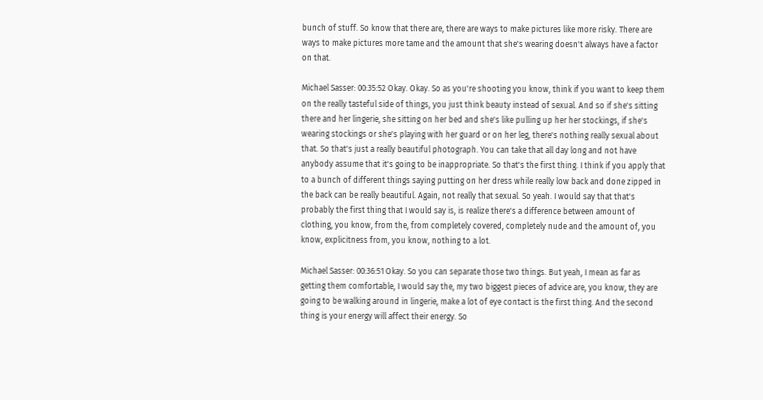bunch of stuff. So know that there are, there are ways to make pictures like more risky. There are ways to make pictures more tame and the amount that she's wearing doesn't always have a factor on that.

Michael Sasser: 00:35:52 Okay. Okay. So as you're shooting you know, think if you want to keep them on the really tasteful side of things, you just think beauty instead of sexual. And so if she's sitting there and her lingerie, she sitting on her bed and she's like pulling up her her stockings, if she's wearing stockings or she's playing with her guard or on her leg, there's nothing really sexual about that. So that's just a really beautiful photograph. You can take that all day long and not have anybody assume that it's going to be inappropriate. So that's the first thing. I think if you apply that to a bunch of different things saying putting on her dress while really low back and done zipped in the back can be really beautiful. Again, not really that sexual. So yeah. I would say that that's probably the first thing that I would say is, is realize there's a difference between amount of clothing, you know, from the, from completely covered, completely nude and the amount of, you know, explicitness from, you know, nothing to a lot.

Michael Sasser: 00:36:51 Okay. So you can separate those two things. But yeah, I mean as far as getting them comfortable, I would say the, my two biggest pieces of advice are, you know, they are going to be walking around in lingerie, make a lot of eye contact is the first thing. And the second thing is your energy will affect their energy. So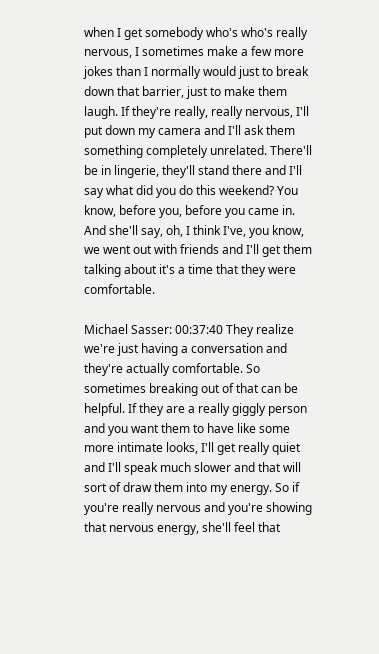when I get somebody who's who's really nervous, I sometimes make a few more jokes than I normally would just to break down that barrier, just to make them laugh. If they're really, really nervous, I'll put down my camera and I'll ask them something completely unrelated. There'll be in lingerie, they'll stand there and I'll say what did you do this weekend? You know, before you, before you came in. And she'll say, oh, I think I've, you know, we went out with friends and I'll get them talking about it's a time that they were comfortable.

Michael Sasser: 00:37:40 They realize we're just having a conversation and they're actually comfortable. So sometimes breaking out of that can be helpful. If they are a really giggly person and you want them to have like some more intimate looks, I'll get really quiet and I'll speak much slower and that will sort of draw them into my energy. So if you're really nervous and you're showing that nervous energy, she'll feel that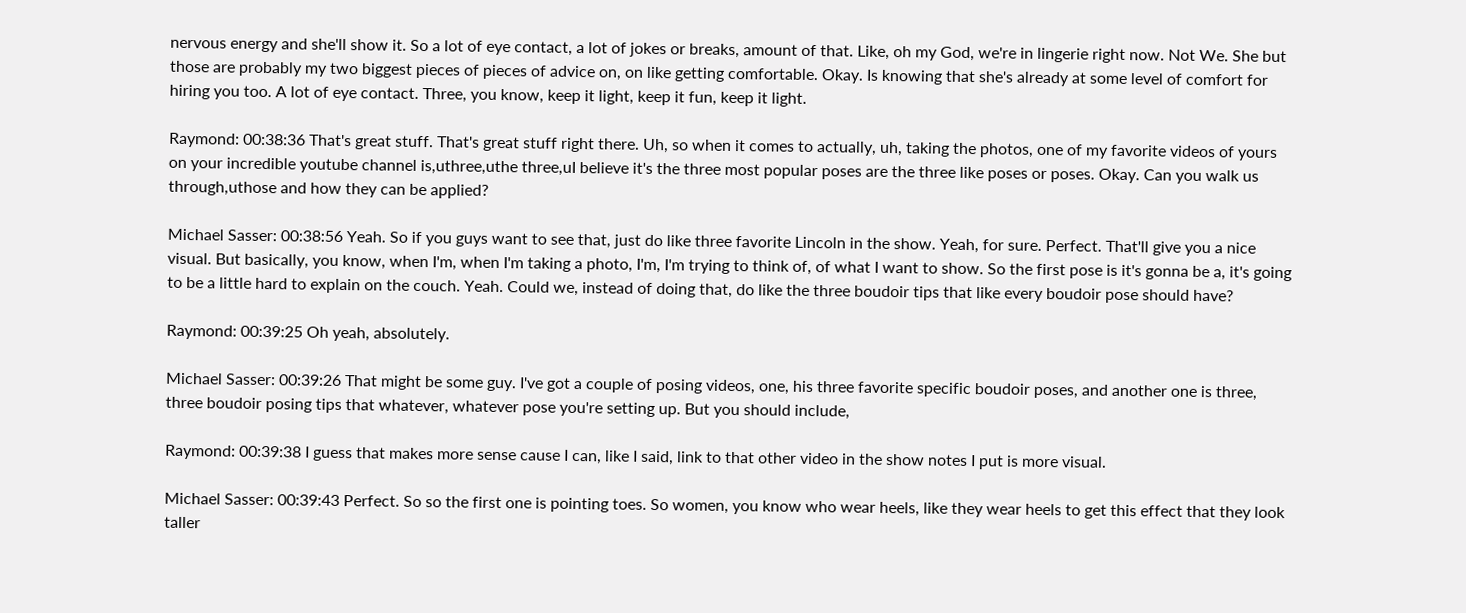nervous energy and she'll show it. So a lot of eye contact, a lot of jokes or breaks, amount of that. Like, oh my God, we're in lingerie right now. Not We. She but those are probably my two biggest pieces of pieces of advice on, on like getting comfortable. Okay. Is knowing that she's already at some level of comfort for hiring you too. A lot of eye contact. Three, you know, keep it light, keep it fun, keep it light.

Raymond: 00:38:36 That's great stuff. That's great stuff right there. Uh, so when it comes to actually, uh, taking the photos, one of my favorite videos of yours on your incredible youtube channel is,uthree,uthe three,uI believe it's the three most popular poses are the three like poses or poses. Okay. Can you walk us through,uthose and how they can be applied?

Michael Sasser: 00:38:56 Yeah. So if you guys want to see that, just do like three favorite Lincoln in the show. Yeah, for sure. Perfect. That'll give you a nice visual. But basically, you know, when I'm, when I'm taking a photo, I'm, I'm trying to think of, of what I want to show. So the first pose is it's gonna be a, it's going to be a little hard to explain on the couch. Yeah. Could we, instead of doing that, do like the three boudoir tips that like every boudoir pose should have?

Raymond: 00:39:25 Oh yeah, absolutely.

Michael Sasser: 00:39:26 That might be some guy. I've got a couple of posing videos, one, his three favorite specific boudoir poses, and another one is three, three boudoir posing tips that whatever, whatever pose you're setting up. But you should include,

Raymond: 00:39:38 I guess that makes more sense cause I can, like I said, link to that other video in the show notes I put is more visual.

Michael Sasser: 00:39:43 Perfect. So so the first one is pointing toes. So women, you know who wear heels, like they wear heels to get this effect that they look taller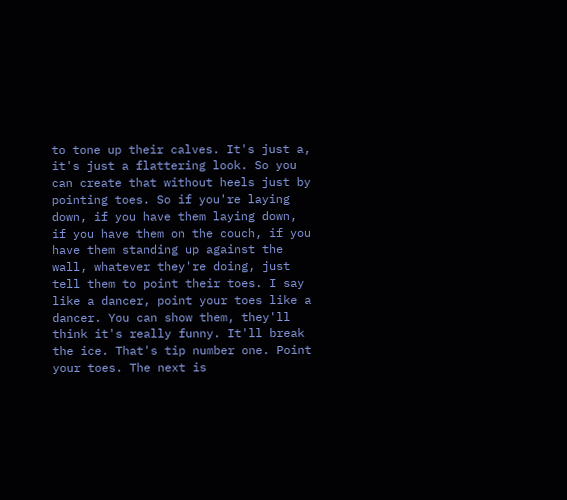to tone up their calves. It's just a, it's just a flattering look. So you can create that without heels just by pointing toes. So if you're laying down, if you have them laying down, if you have them on the couch, if you have them standing up against the wall, whatever they're doing, just tell them to point their toes. I say like a dancer, point your toes like a dancer. You can show them, they'll think it's really funny. It'll break the ice. That's tip number one. Point your toes. The next is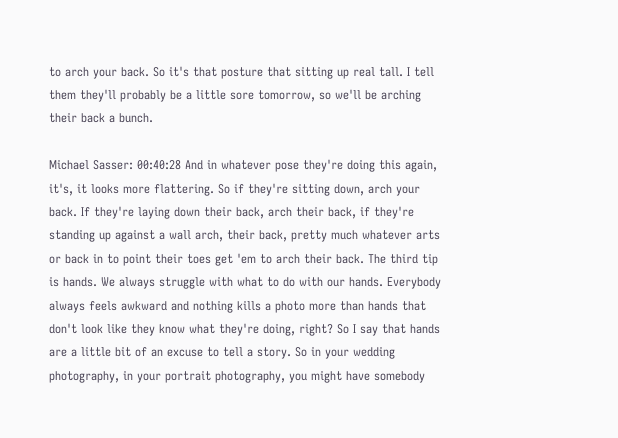to arch your back. So it's that posture that sitting up real tall. I tell them they'll probably be a little sore tomorrow, so we'll be arching their back a bunch.

Michael Sasser: 00:40:28 And in whatever pose they're doing this again, it's, it looks more flattering. So if they're sitting down, arch your back. If they're laying down their back, arch their back, if they're standing up against a wall arch, their back, pretty much whatever arts or back in to point their toes get 'em to arch their back. The third tip is hands. We always struggle with what to do with our hands. Everybody always feels awkward and nothing kills a photo more than hands that don't look like they know what they're doing, right? So I say that hands are a little bit of an excuse to tell a story. So in your wedding photography, in your portrait photography, you might have somebody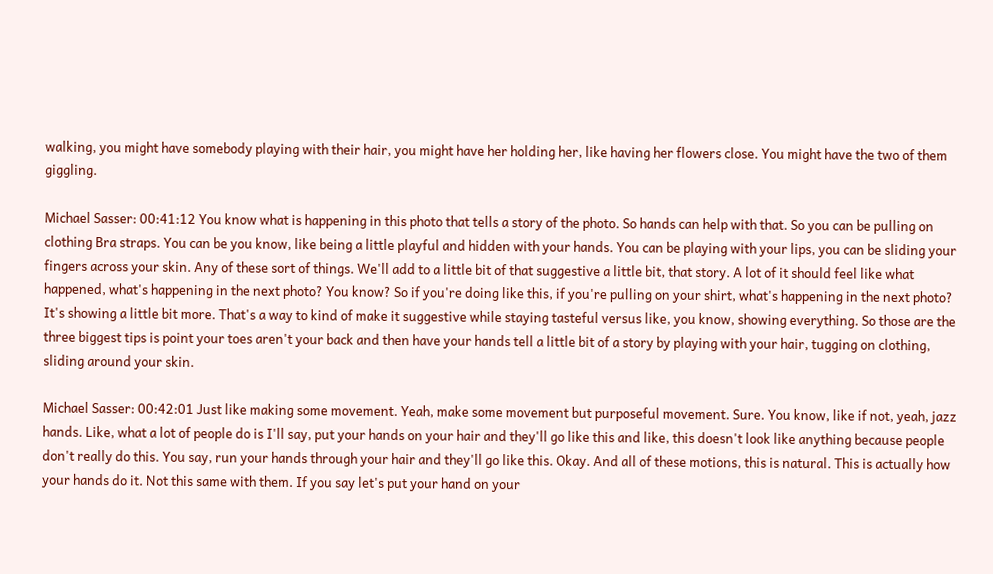walking, you might have somebody playing with their hair, you might have her holding her, like having her flowers close. You might have the two of them giggling.

Michael Sasser: 00:41:12 You know what is happening in this photo that tells a story of the photo. So hands can help with that. So you can be pulling on clothing Bra straps. You can be you know, like being a little playful and hidden with your hands. You can be playing with your lips, you can be sliding your fingers across your skin. Any of these sort of things. We'll add to a little bit of that suggestive a little bit, that story. A lot of it should feel like what happened, what's happening in the next photo? You know? So if you're doing like this, if you're pulling on your shirt, what's happening in the next photo? It's showing a little bit more. That's a way to kind of make it suggestive while staying tasteful versus like, you know, showing everything. So those are the three biggest tips is point your toes aren't your back and then have your hands tell a little bit of a story by playing with your hair, tugging on clothing, sliding around your skin.

Michael Sasser: 00:42:01 Just like making some movement. Yeah, make some movement but purposeful movement. Sure. You know, like if not, yeah, jazz hands. Like, what a lot of people do is I'll say, put your hands on your hair and they'll go like this and like, this doesn't look like anything because people don't really do this. You say, run your hands through your hair and they'll go like this. Okay. And all of these motions, this is natural. This is actually how your hands do it. Not this same with them. If you say let's put your hand on your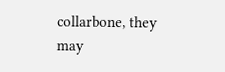collarbone, they may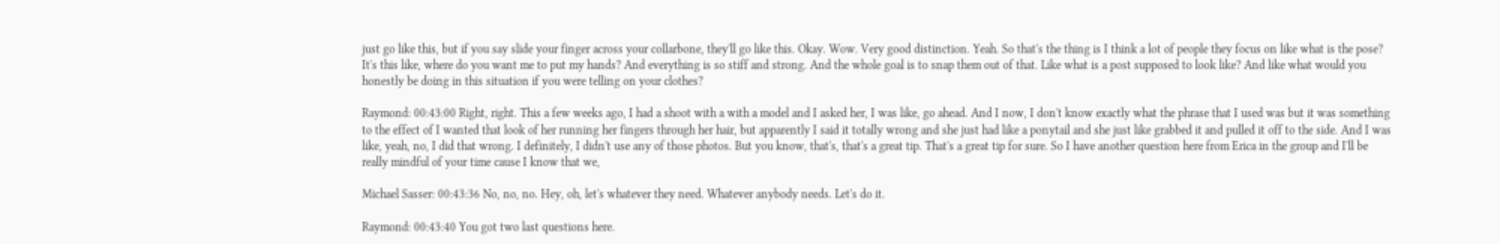just go like this, but if you say slide your finger across your collarbone, they'll go like this. Okay. Wow. Very good distinction. Yeah. So that's the thing is I think a lot of people they focus on like what is the pose? It's this like, where do you want me to put my hands? And everything is so stiff and strong. And the whole goal is to snap them out of that. Like what is a post supposed to look like? And like what would you honestly be doing in this situation if you were telling on your clothes?

Raymond: 00:43:00 Right, right. This a few weeks ago, I had a shoot with a with a model and I asked her, I was like, go ahead. And I now, I don't know exactly what the phrase that I used was but it was something to the effect of I wanted that look of her running her fingers through her hair, but apparently I said it totally wrong and she just had like a ponytail and she just like grabbed it and pulled it off to the side. And I was like, yeah, no, I did that wrong. I definitely, I didn't use any of those photos. But you know, that's, that's a great tip. That's a great tip for sure. So I have another question here from Erica in the group and I'll be really mindful of your time cause I know that we,

Michael Sasser: 00:43:36 No, no, no. Hey, oh, let's whatever they need. Whatever anybody needs. Let's do it.

Raymond: 00:43:40 You got two last questions here.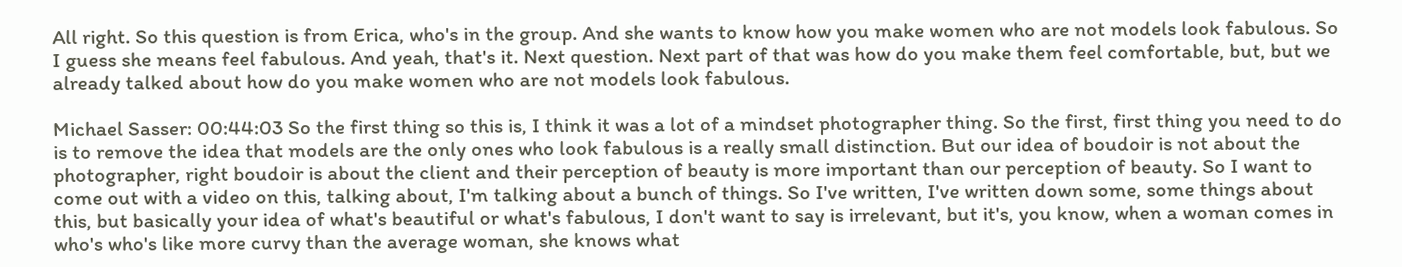All right. So this question is from Erica, who's in the group. And she wants to know how you make women who are not models look fabulous. So I guess she means feel fabulous. And yeah, that's it. Next question. Next part of that was how do you make them feel comfortable, but, but we already talked about how do you make women who are not models look fabulous.

Michael Sasser: 00:44:03 So the first thing so this is, I think it was a lot of a mindset photographer thing. So the first, first thing you need to do is to remove the idea that models are the only ones who look fabulous is a really small distinction. But our idea of boudoir is not about the photographer, right boudoir is about the client and their perception of beauty is more important than our perception of beauty. So I want to come out with a video on this, talking about, I'm talking about a bunch of things. So I've written, I've written down some, some things about this, but basically your idea of what's beautiful or what's fabulous, I don't want to say is irrelevant, but it's, you know, when a woman comes in who's who's like more curvy than the average woman, she knows what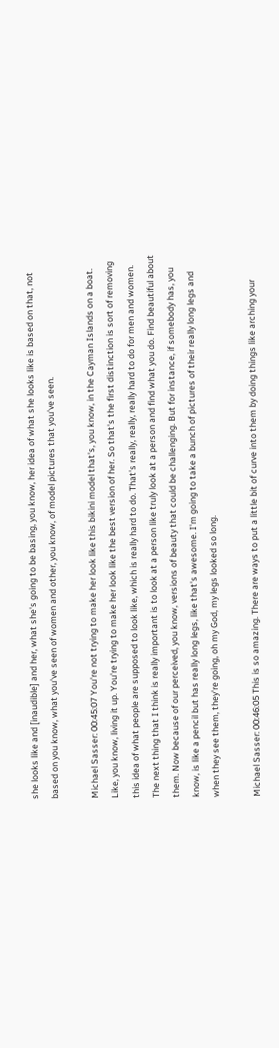she looks like and [inaudible] and her, what she's going to be basing, you know, her idea of what she looks like is based on that, not based on you know, what you've seen of women and other, you know, of model pictures that you've seen.

Michael Sasser: 00:45:07 You're not trying to make her look like this bikini model that's, you know, in the Cayman Islands on a boat. Like, you know, living it up. You're trying to make her look like the best version of her. So that's the first distinction is sort of removing this idea of what people are supposed to look like, which is really hard to do. That's really, really, really hard to do for men and women. The next thing that I think is really important is to look at a person like truly look at a person and find what you do. Find beautiful about them. Now because of our perceived, you know, versions of beauty that could be challenging. But for instance, if somebody has, you know, is like a pencil but has really long legs, like that's awesome. I'm going to take a bunch of pictures of their really long legs and when they see them, they're going, oh my God, my legs looked so long.

Michael Sasser: 00:46:05 This is so amazing. There are ways to put a little bit of curve into them by doing things like arching your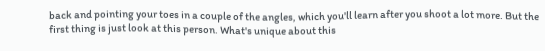back and pointing your toes in a couple of the angles, which you'll learn after you shoot a lot more. But the first thing is just look at this person. What's unique about this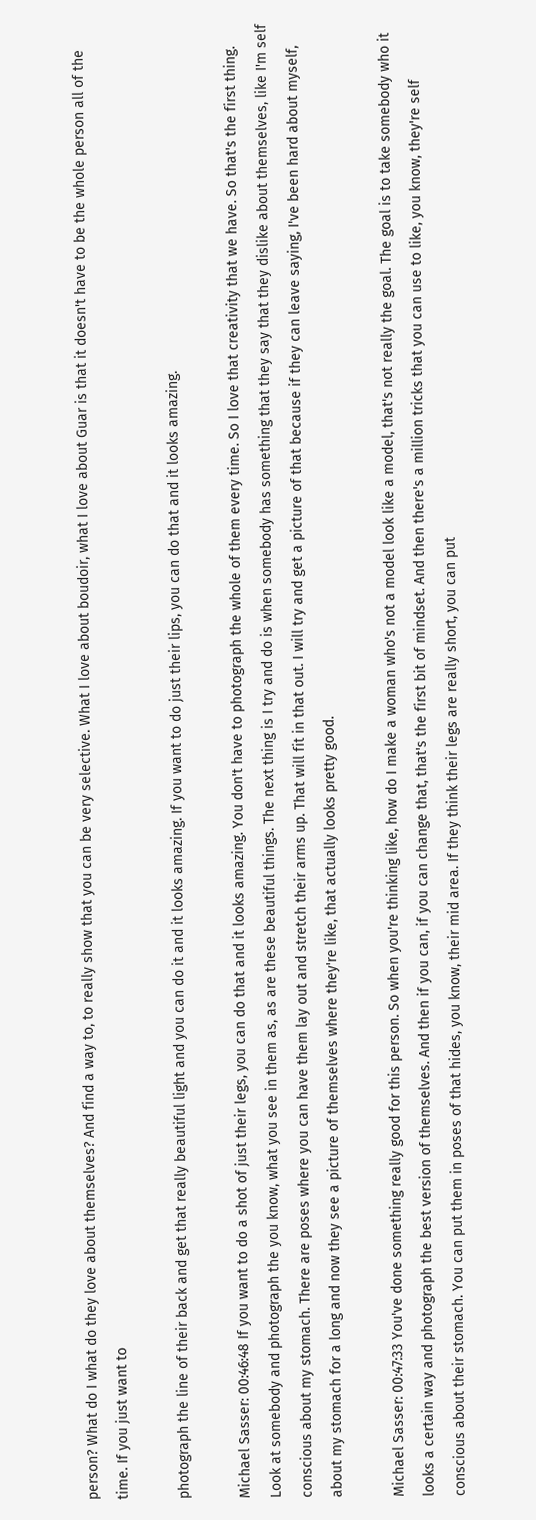person? What do I what do they love about themselves? And find a way to, to really show that you can be very selective. What I love about boudoir, what I love about Guar is that it doesn't have to be the whole person all of the time. If you just want to

photograph the line of their back and get that really beautiful light and you can do it and it looks amazing. If you want to do just their lips, you can do that and it looks amazing.

Michael Sasser: 00:46:48 If you want to do a shot of just their legs, you can do that and it looks amazing. You don't have to photograph the whole of them every time. So I love that creativity that we have. So that's the first thing. Look at somebody and photograph the you know, what you see in them as, as are these beautiful things. The next thing is I try and do is when somebody has something that they say that they dislike about themselves, like I'm self conscious about my stomach. There are poses where you can have them lay out and stretch their arms up. That will fit in that out. I will try and get a picture of that because if they can leave saying, I've been hard about myself, about my stomach for a long and now they see a picture of themselves where they're like, that actually looks pretty good.

Michael Sasser: 00:47:33 You've done something really good for this person. So when you're thinking like, how do I make a woman who's not a model look like a model, that's not really the goal. The goal is to take somebody who it looks a certain way and photograph the best version of themselves. And then if you can, if you can change that, that's the first bit of mindset. And then there's a million tricks that you can use to like, you know, they're self conscious about their stomach. You can put them in poses of that hides, you know, their mid area. If they think their legs are really short, you can put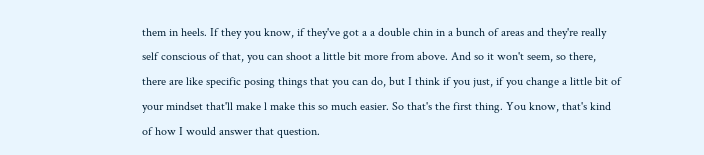them in heels. If they you know, if they've got a a double chin in a bunch of areas and they're really self conscious of that, you can shoot a little bit more from above. And so it won't seem, so there, there are like specific posing things that you can do, but I think if you just, if you change a little bit of your mindset that'll make l make this so much easier. So that's the first thing. You know, that's kind of how I would answer that question.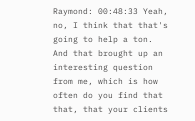Raymond: 00:48:33 Yeah, no, I think that that's going to help a ton. And that brought up an interesting question from me, which is how often do you find that that, that your clients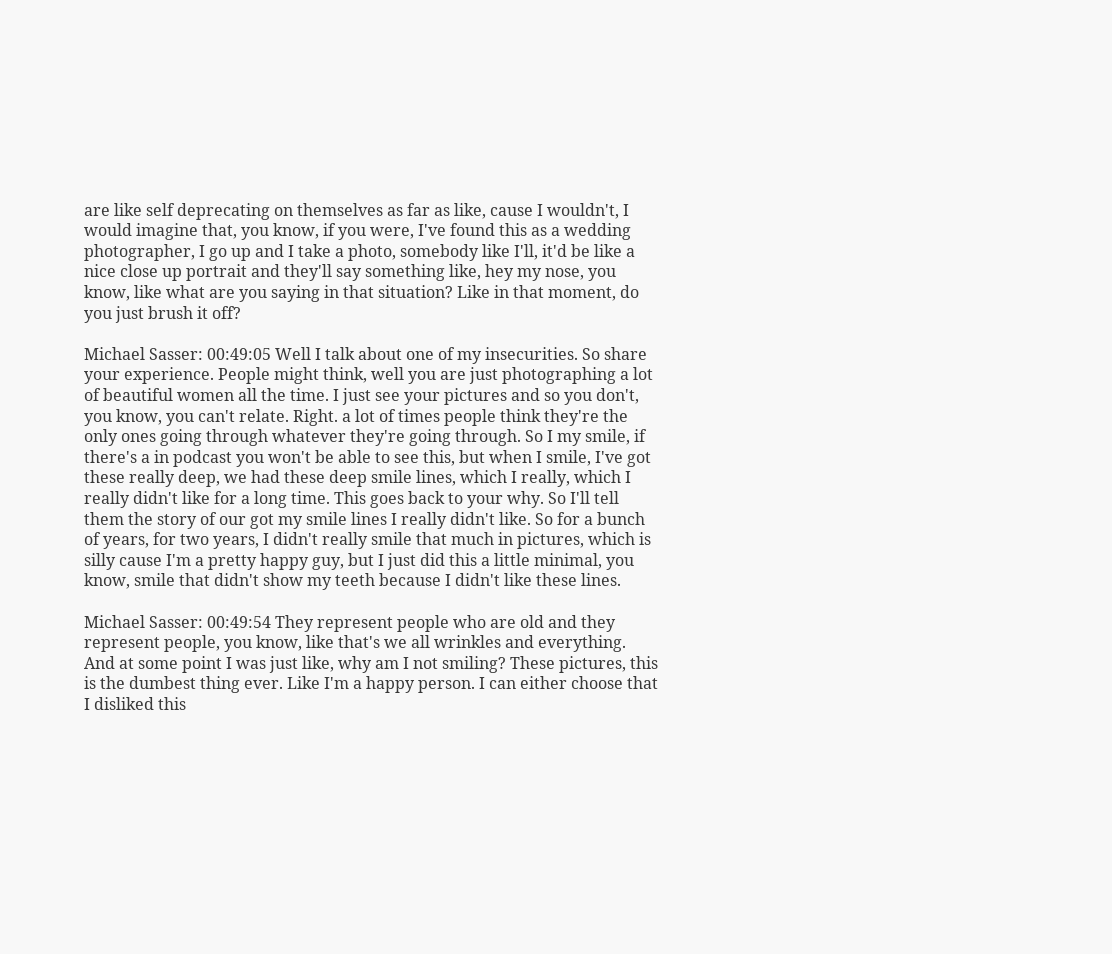are like self deprecating on themselves as far as like, cause I wouldn't, I would imagine that, you know, if you were, I've found this as a wedding photographer, I go up and I take a photo, somebody like I'll, it'd be like a nice close up portrait and they'll say something like, hey my nose, you know, like what are you saying in that situation? Like in that moment, do you just brush it off?

Michael Sasser: 00:49:05 Well I talk about one of my insecurities. So share your experience. People might think, well you are just photographing a lot of beautiful women all the time. I just see your pictures and so you don't, you know, you can't relate. Right. a lot of times people think they're the only ones going through whatever they're going through. So I my smile, if there's a in podcast you won't be able to see this, but when I smile, I've got these really deep, we had these deep smile lines, which I really, which I really didn't like for a long time. This goes back to your why. So I'll tell them the story of our got my smile lines I really didn't like. So for a bunch of years, for two years, I didn't really smile that much in pictures, which is silly cause I'm a pretty happy guy, but I just did this a little minimal, you know, smile that didn't show my teeth because I didn't like these lines.

Michael Sasser: 00:49:54 They represent people who are old and they represent people, you know, like that's we all wrinkles and everything. And at some point I was just like, why am I not smiling? These pictures, this is the dumbest thing ever. Like I'm a happy person. I can either choose that I disliked this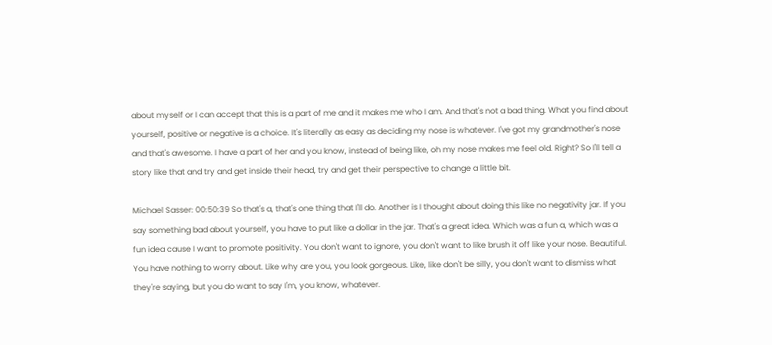about myself or I can accept that this is a part of me and it makes me who I am. And that's not a bad thing. What you find about yourself, positive or negative is a choice. It's literally as easy as deciding my nose is whatever. I've got my grandmother's nose and that's awesome. I have a part of her and you know, instead of being like, oh my nose makes me feel old. Right? So I'll tell a story like that and try and get inside their head, try and get their perspective to change a little bit.

Michael Sasser: 00:50:39 So that's a, that's one thing that I'll do. Another is I thought about doing this like no negativity jar. If you say something bad about yourself, you have to put like a dollar in the jar. That's a great idea. Which was a fun a, which was a fun idea cause I want to promote positivity. You don't want to ignore, you don't want to like brush it off like your nose. Beautiful. You have nothing to worry about. Like why are you, you look gorgeous. Like, like don't be silly, you don't want to dismiss what they're saying, but you do want to say I'm, you know, whatever.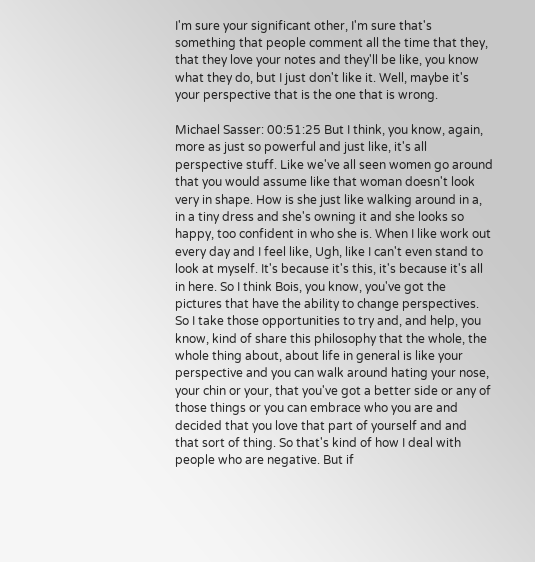I'm sure your significant other, I'm sure that's something that people comment all the time that they, that they love your notes and they'll be like, you know what they do, but I just don't like it. Well, maybe it's your perspective that is the one that is wrong.

Michael Sasser: 00:51:25 But I think, you know, again, more as just so powerful and just like, it's all perspective stuff. Like we've all seen women go around that you would assume like that woman doesn't look very in shape. How is she just like walking around in a, in a tiny dress and she's owning it and she looks so happy, too confident in who she is. When I like work out every day and I feel like, Ugh, like I can't even stand to look at myself. It's because it's this, it's because it's all in here. So I think Bois, you know, you've got the pictures that have the ability to change perspectives. So I take those opportunities to try and, and help, you know, kind of share this philosophy that the whole, the whole thing about, about life in general is like your perspective and you can walk around hating your nose, your chin or your, that you've got a better side or any of those things or you can embrace who you are and decided that you love that part of yourself and and that sort of thing. So that's kind of how I deal with people who are negative. But if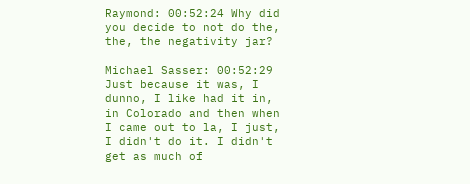Raymond: 00:52:24 Why did you decide to not do the, the, the negativity jar?

Michael Sasser: 00:52:29 Just because it was, I dunno, I like had it in, in Colorado and then when I came out to la, I just, I didn't do it. I didn't get as much of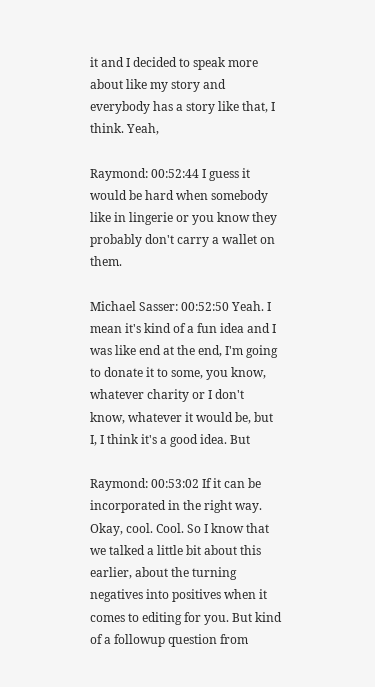it and I decided to speak more about like my story and everybody has a story like that, I think. Yeah,

Raymond: 00:52:44 I guess it would be hard when somebody like in lingerie or you know they probably don't carry a wallet on them.

Michael Sasser: 00:52:50 Yeah. I mean it's kind of a fun idea and I was like end at the end, I'm going to donate it to some, you know, whatever charity or I don't know, whatever it would be, but I, I think it's a good idea. But

Raymond: 00:53:02 If it can be incorporated in the right way. Okay, cool. Cool. So I know that we talked a little bit about this earlier, about the turning negatives into positives when it comes to editing for you. But kind of a followup question from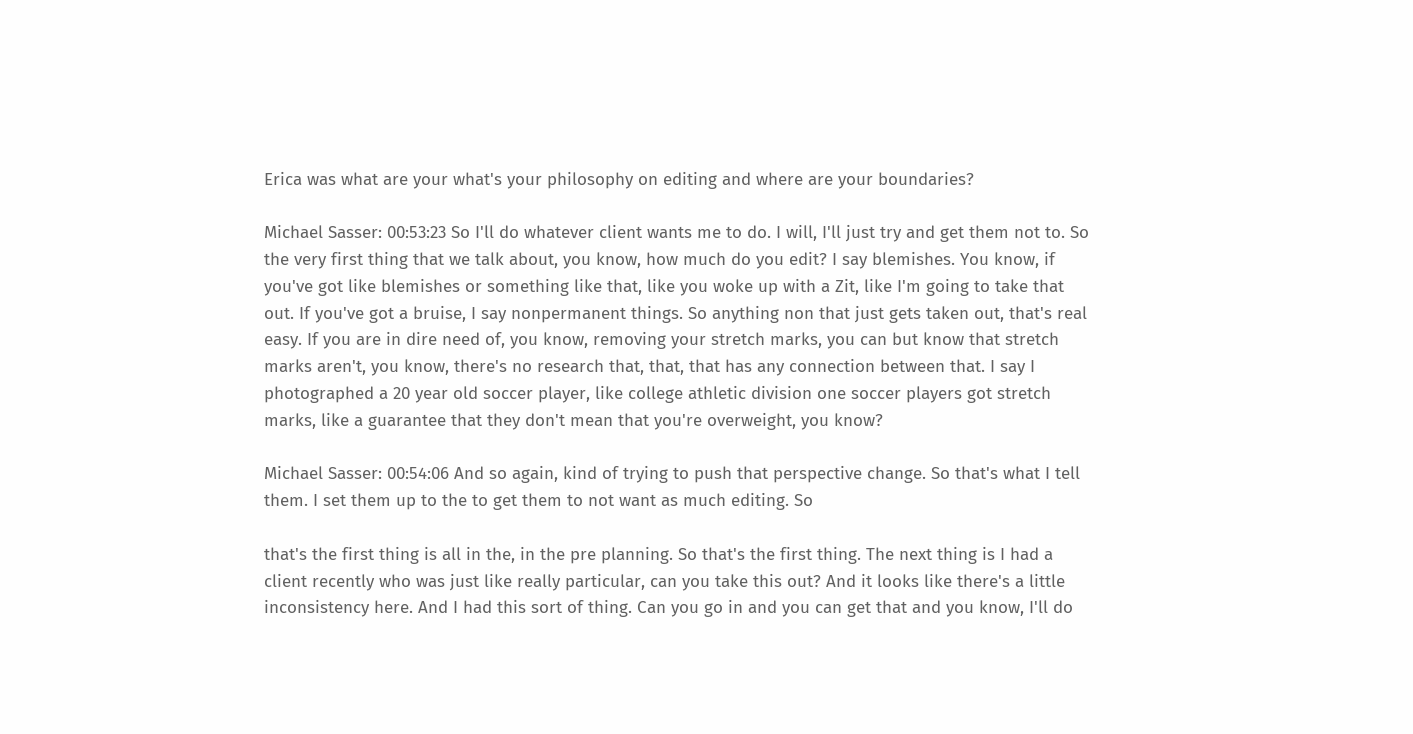Erica was what are your what's your philosophy on editing and where are your boundaries?

Michael Sasser: 00:53:23 So I'll do whatever client wants me to do. I will, I'll just try and get them not to. So the very first thing that we talk about, you know, how much do you edit? I say blemishes. You know, if you've got like blemishes or something like that, like you woke up with a Zit, like I'm going to take that out. If you've got a bruise, I say nonpermanent things. So anything non that just gets taken out, that's real easy. If you are in dire need of, you know, removing your stretch marks, you can but know that stretch marks aren't, you know, there's no research that, that, that has any connection between that. I say I photographed a 20 year old soccer player, like college athletic division one soccer players got stretch marks, like a guarantee that they don't mean that you're overweight, you know?

Michael Sasser: 00:54:06 And so again, kind of trying to push that perspective change. So that's what I tell them. I set them up to the to get them to not want as much editing. So

that's the first thing is all in the, in the pre planning. So that's the first thing. The next thing is I had a client recently who was just like really particular, can you take this out? And it looks like there's a little inconsistency here. And I had this sort of thing. Can you go in and you can get that and you know, I'll do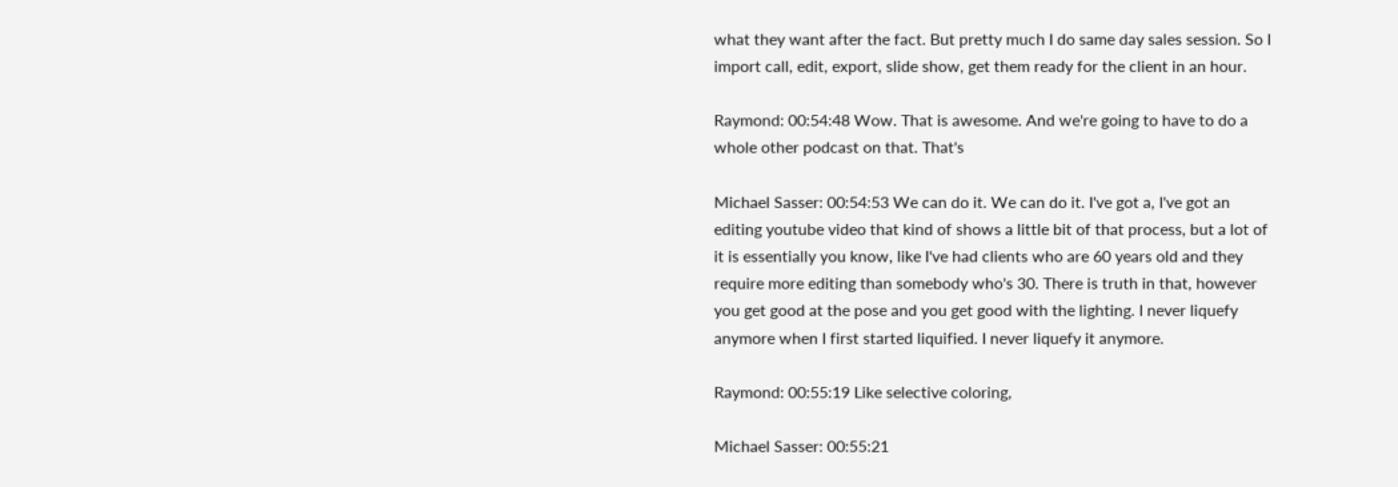what they want after the fact. But pretty much I do same day sales session. So I import call, edit, export, slide show, get them ready for the client in an hour.

Raymond: 00:54:48 Wow. That is awesome. And we're going to have to do a whole other podcast on that. That's

Michael Sasser: 00:54:53 We can do it. We can do it. I've got a, I've got an editing youtube video that kind of shows a little bit of that process, but a lot of it is essentially you know, like I've had clients who are 60 years old and they require more editing than somebody who's 30. There is truth in that, however you get good at the pose and you get good with the lighting. I never liquefy anymore when I first started liquified. I never liquefy it anymore.

Raymond: 00:55:19 Like selective coloring,

Michael Sasser: 00:55:21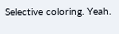Selective coloring. Yeah.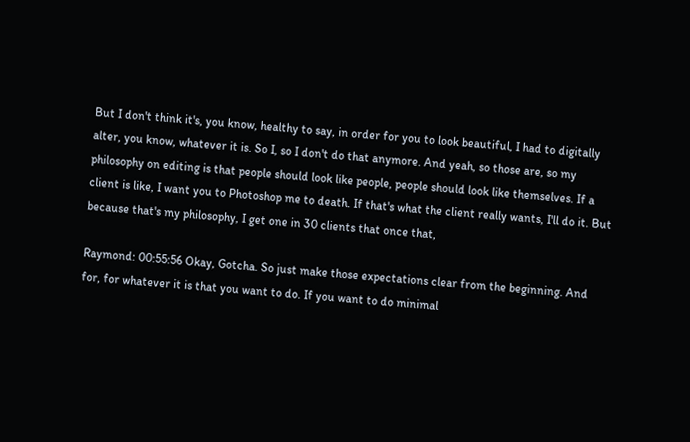But I don't think it's, you know, healthy to say, in order for you to look beautiful, I had to digitally alter, you know, whatever it is. So I, so I don't do that anymore. And yeah, so those are, so my philosophy on editing is that people should look like people, people should look like themselves. If a client is like, I want you to Photoshop me to death. If that's what the client really wants, I'll do it. But because that's my philosophy, I get one in 30 clients that once that,

Raymond: 00:55:56 Okay, Gotcha. So just make those expectations clear from the beginning. And for, for whatever it is that you want to do. If you want to do minimal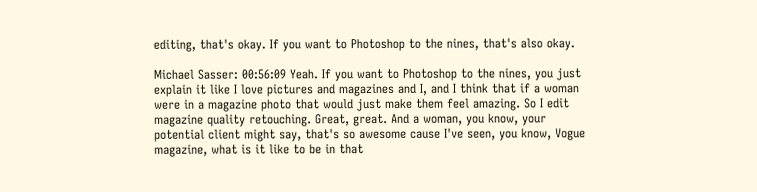editing, that's okay. If you want to Photoshop to the nines, that's also okay.

Michael Sasser: 00:56:09 Yeah. If you want to Photoshop to the nines, you just explain it like I love pictures and magazines and I, and I think that if a woman were in a magazine photo that would just make them feel amazing. So I edit magazine quality retouching. Great, great. And a woman, you know, your potential client might say, that's so awesome cause I've seen, you know, Vogue magazine, what is it like to be in that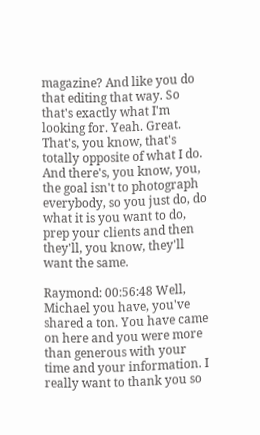magazine? And like you do that editing that way. So that's exactly what I'm looking for. Yeah. Great. That's, you know, that's totally opposite of what I do. And there's, you know, you, the goal isn't to photograph everybody, so you just do, do what it is you want to do, prep your clients and then they'll, you know, they'll want the same.

Raymond: 00:56:48 Well, Michael you have, you've shared a ton. You have came on here and you were more than generous with your time and your information. I really want to thank you so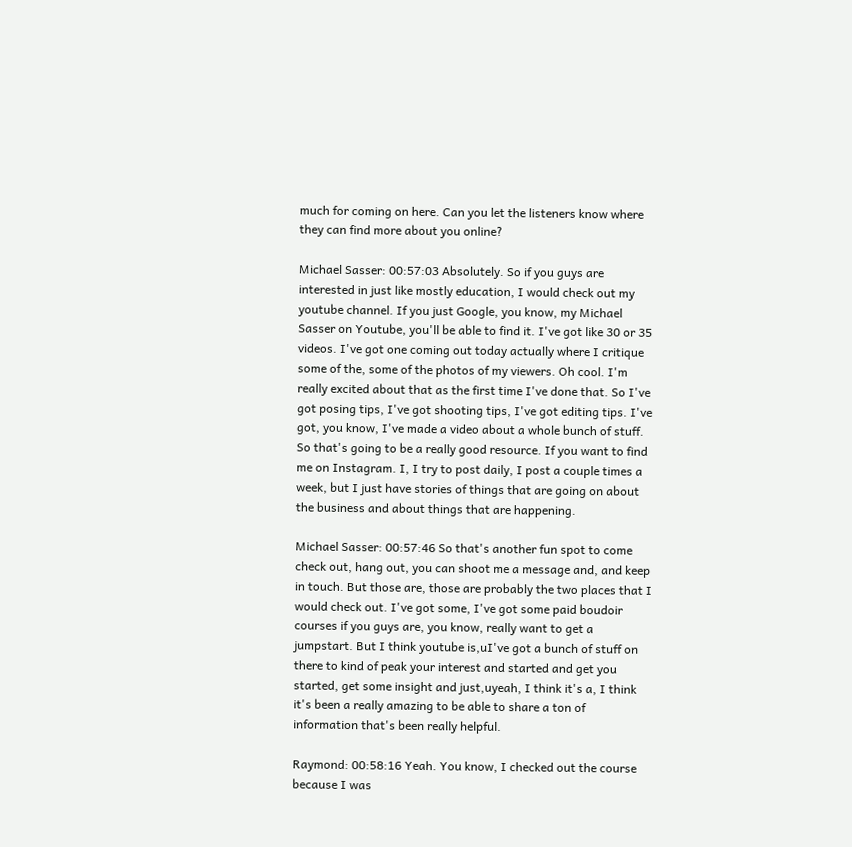much for coming on here. Can you let the listeners know where they can find more about you online?

Michael Sasser: 00:57:03 Absolutely. So if you guys are interested in just like mostly education, I would check out my youtube channel. If you just Google, you know, my Michael Sasser on Youtube, you'll be able to find it. I've got like 30 or 35 videos. I've got one coming out today actually where I critique some of the, some of the photos of my viewers. Oh cool. I'm really excited about that as the first time I've done that. So I've got posing tips, I've got shooting tips, I've got editing tips. I've got, you know, I've made a video about a whole bunch of stuff. So that's going to be a really good resource. If you want to find me on Instagram. I, I try to post daily, I post a couple times a week, but I just have stories of things that are going on about the business and about things that are happening.

Michael Sasser: 00:57:46 So that's another fun spot to come check out, hang out, you can shoot me a message and, and keep in touch. But those are, those are probably the two places that I would check out. I've got some, I've got some paid boudoir courses if you guys are, you know, really want to get a jumpstart. But I think youtube is,uI've got a bunch of stuff on there to kind of peak your interest and started and get you started, get some insight and just,uyeah, I think it's a, I think it's been a really amazing to be able to share a ton of information that's been really helpful.

Raymond: 00:58:16 Yeah. You know, I checked out the course because I was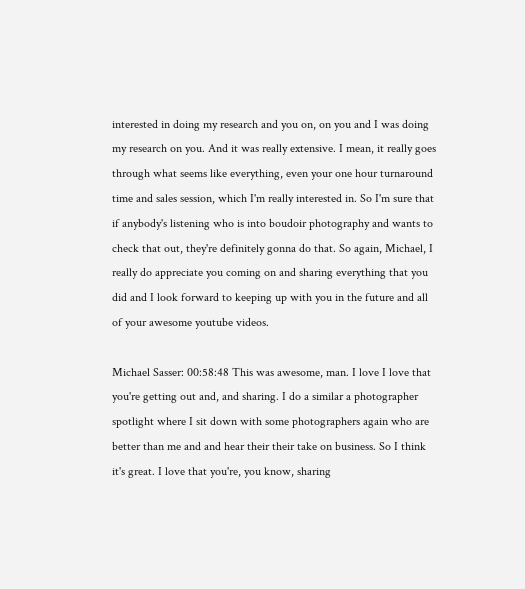interested in doing my research and you on, on you and I was doing my research on you. And it was really extensive. I mean, it really goes through what seems like everything, even your one hour turnaround time and sales session, which I'm really interested in. So I'm sure that if anybody's listening who is into boudoir photography and wants to check that out, they're definitely gonna do that. So again, Michael, I really do appreciate you coming on and sharing everything that you did and I look forward to keeping up with you in the future and all of your awesome youtube videos.

Michael Sasser: 00:58:48 This was awesome, man. I love I love that you're getting out and, and sharing. I do a similar a photographer spotlight where I sit down with some photographers again who are better than me and and hear their their take on business. So I think it's great. I love that you're, you know, sharing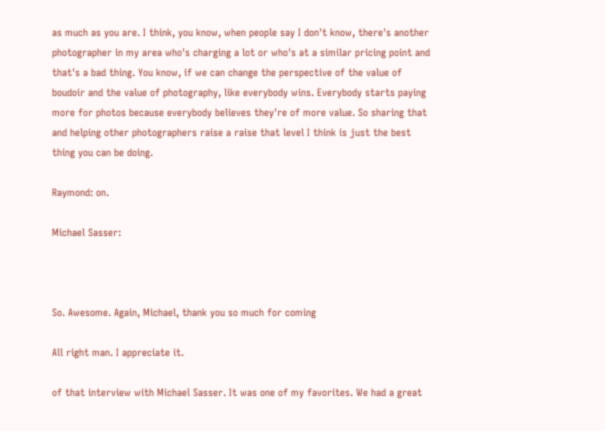as much as you are. I think, you know, when people say I don't know, there's another photographer in my area who's charging a lot or who's at a similar pricing point and that's a bad thing. You know, if we can change the perspective of the value of boudoir and the value of photography, like everybody wins. Everybody starts paying more for photos because everybody believes they're of more value. So sharing that and helping other photographers raise a raise that level I think is just the best thing you can be doing.

Raymond: on.

Michael Sasser:



So. Awesome. Again, Michael, thank you so much for coming

All right man. I appreciate it.

of that interview with Michael Sasser. It was one of my favorites. We had a great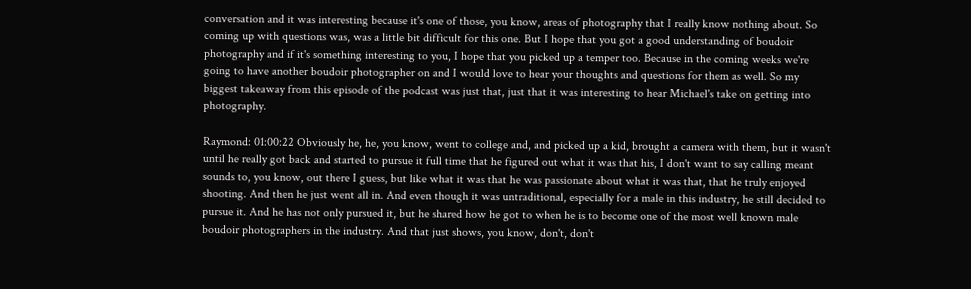conversation and it was interesting because it's one of those, you know, areas of photography that I really know nothing about. So coming up with questions was, was a little bit difficult for this one. But I hope that you got a good understanding of boudoir photography and if it's something interesting to you, I hope that you picked up a temper too. Because in the coming weeks we're going to have another boudoir photographer on and I would love to hear your thoughts and questions for them as well. So my biggest takeaway from this episode of the podcast was just that, just that it was interesting to hear Michael's take on getting into photography.

Raymond: 01:00:22 Obviously he, he, you know, went to college and, and picked up a kid, brought a camera with them, but it wasn't until he really got back and started to pursue it full time that he figured out what it was that his, I don't want to say calling meant sounds to, you know, out there I guess, but like what it was that he was passionate about what it was that, that he truly enjoyed shooting. And then he just went all in. And even though it was untraditional, especially for a male in this industry, he still decided to pursue it. And he has not only pursued it, but he shared how he got to when he is to become one of the most well known male boudoir photographers in the industry. And that just shows, you know, don't, don't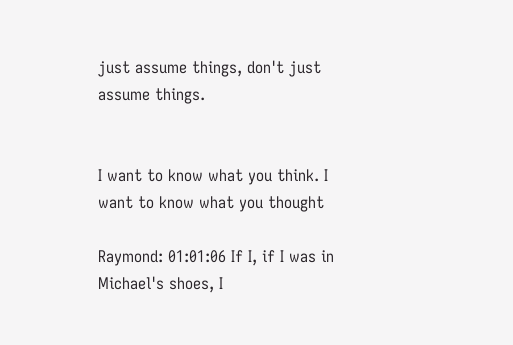just assume things, don't just assume things.


I want to know what you think. I want to know what you thought

Raymond: 01:01:06 If I, if I was in Michael's shoes, I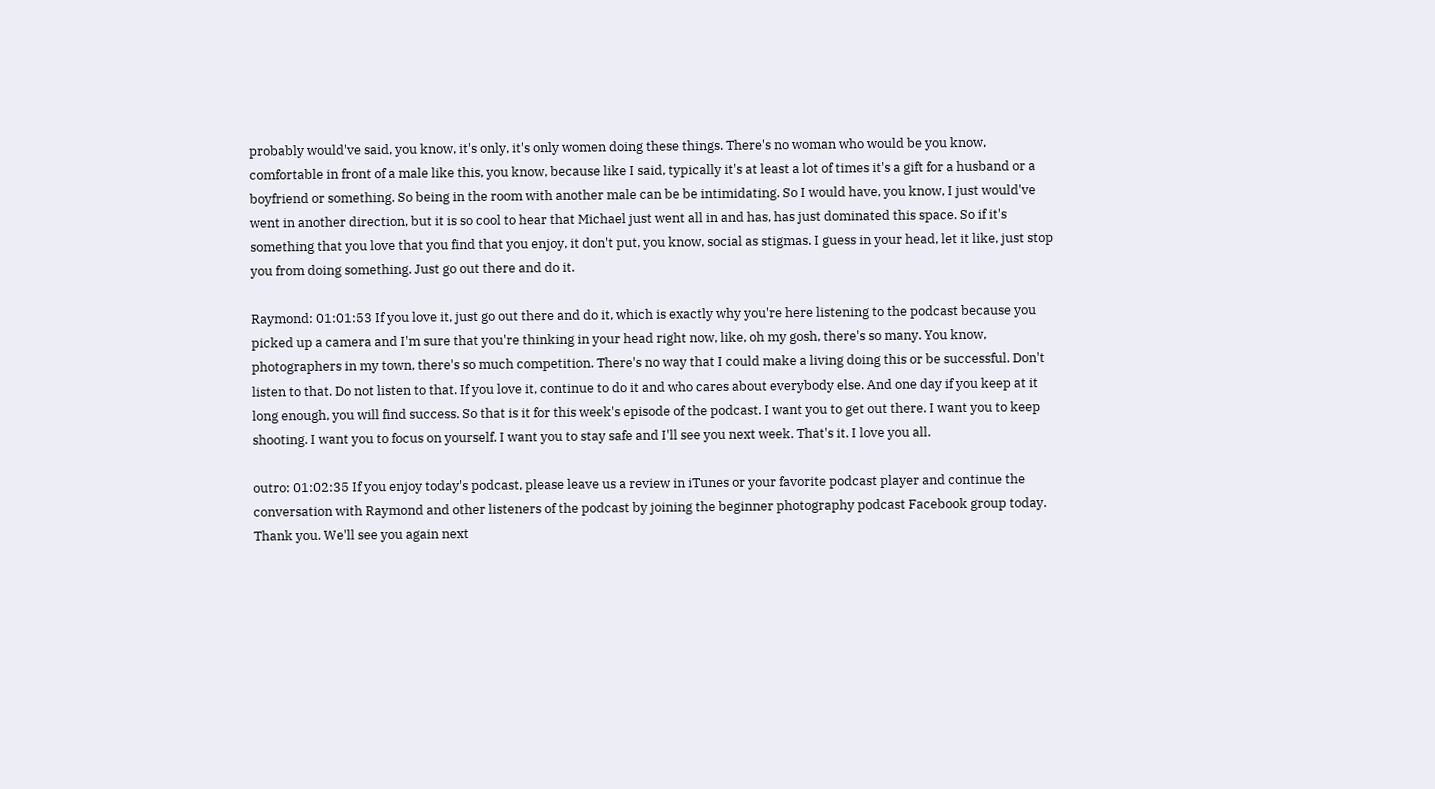probably would've said, you know, it's only, it's only women doing these things. There's no woman who would be you know, comfortable in front of a male like this, you know, because like I said, typically it's at least a lot of times it's a gift for a husband or a boyfriend or something. So being in the room with another male can be be intimidating. So I would have, you know, I just would've went in another direction, but it is so cool to hear that Michael just went all in and has, has just dominated this space. So if it's something that you love that you find that you enjoy, it don't put, you know, social as stigmas. I guess in your head, let it like, just stop you from doing something. Just go out there and do it.

Raymond: 01:01:53 If you love it, just go out there and do it, which is exactly why you're here listening to the podcast because you picked up a camera and I'm sure that you're thinking in your head right now, like, oh my gosh, there's so many. You know, photographers in my town, there's so much competition. There's no way that I could make a living doing this or be successful. Don't listen to that. Do not listen to that. If you love it, continue to do it and who cares about everybody else. And one day if you keep at it long enough, you will find success. So that is it for this week's episode of the podcast. I want you to get out there. I want you to keep shooting. I want you to focus on yourself. I want you to stay safe and I'll see you next week. That's it. I love you all.

outro: 01:02:35 If you enjoy today's podcast, please leave us a review in iTunes or your favorite podcast player and continue the conversation with Raymond and other listeners of the podcast by joining the beginner photography podcast Facebook group today. Thank you. We'll see you again next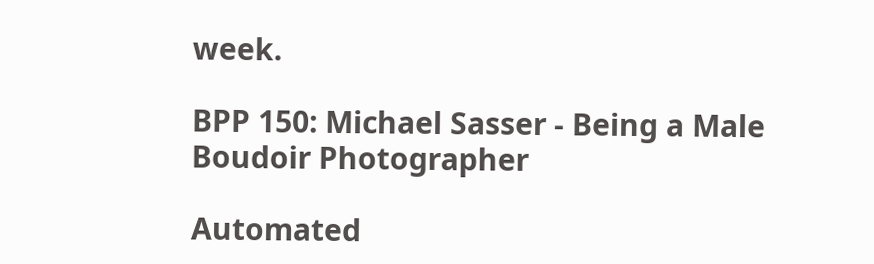week.

BPP 150: Michael Sasser - Being a Male Boudoir Photographer

Automated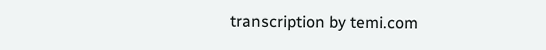transcription by temi.com